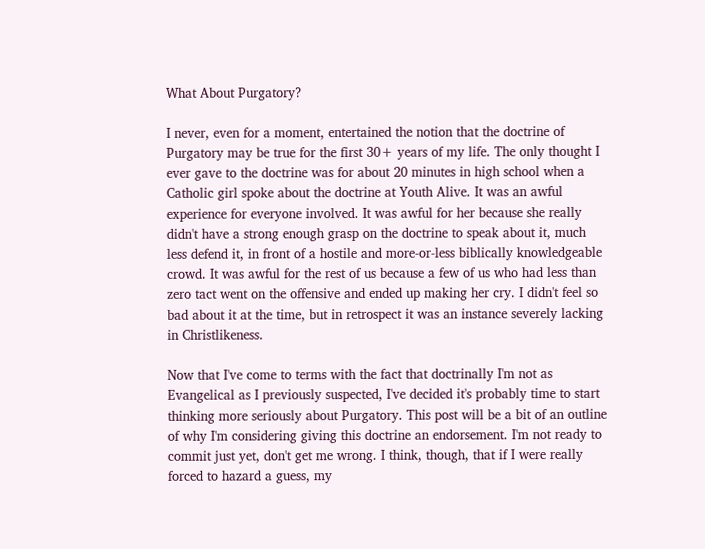What About Purgatory?

I never, even for a moment, entertained the notion that the doctrine of Purgatory may be true for the first 30+ years of my life. The only thought I ever gave to the doctrine was for about 20 minutes in high school when a Catholic girl spoke about the doctrine at Youth Alive. It was an awful experience for everyone involved. It was awful for her because she really didn't have a strong enough grasp on the doctrine to speak about it, much less defend it, in front of a hostile and more-or-less biblically knowledgeable crowd. It was awful for the rest of us because a few of us who had less than zero tact went on the offensive and ended up making her cry. I didn't feel so bad about it at the time, but in retrospect it was an instance severely lacking in Christlikeness.

Now that I've come to terms with the fact that doctrinally I'm not as Evangelical as I previously suspected, I've decided it's probably time to start thinking more seriously about Purgatory. This post will be a bit of an outline of why I'm considering giving this doctrine an endorsement. I'm not ready to commit just yet, don't get me wrong. I think, though, that if I were really forced to hazard a guess, my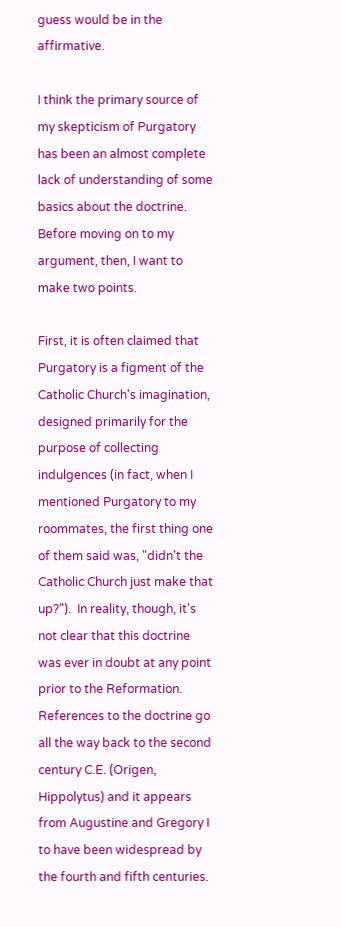guess would be in the affirmative.

I think the primary source of my skepticism of Purgatory has been an almost complete lack of understanding of some basics about the doctrine. Before moving on to my argument, then, I want to make two points.

First, it is often claimed that Purgatory is a figment of the Catholic Church's imagination, designed primarily for the purpose of collecting indulgences (in fact, when I mentioned Purgatory to my roommates, the first thing one of them said was, "didn't the Catholic Church just make that up?").  In reality, though, it's not clear that this doctrine was ever in doubt at any point prior to the Reformation. References to the doctrine go all the way back to the second century C.E. (Origen, Hippolytus) and it appears from Augustine and Gregory I to have been widespread by the fourth and fifth centuries.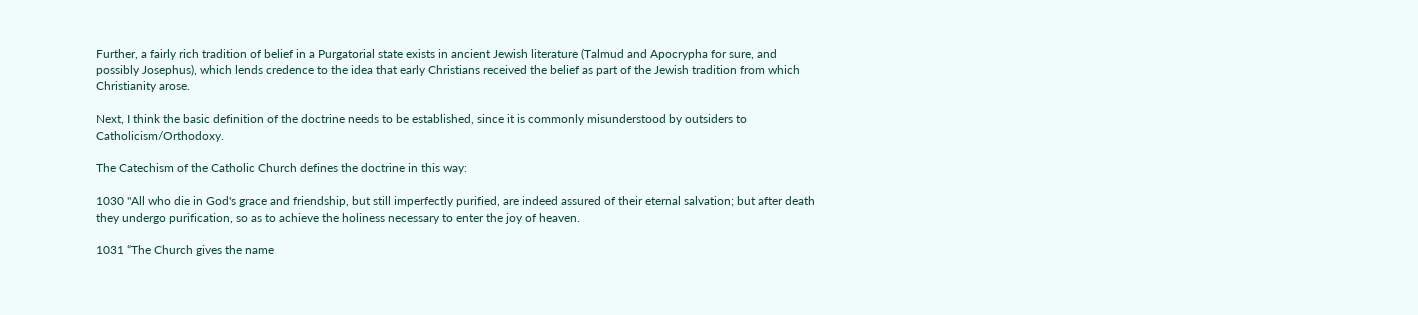Further, a fairly rich tradition of belief in a Purgatorial state exists in ancient Jewish literature (Talmud and Apocrypha for sure, and possibly Josephus), which lends credence to the idea that early Christians received the belief as part of the Jewish tradition from which Christianity arose.

Next, I think the basic definition of the doctrine needs to be established, since it is commonly misunderstood by outsiders to Catholicism/Orthodoxy.

The Catechism of the Catholic Church defines the doctrine in this way:

1030 "All who die in God's grace and friendship, but still imperfectly purified, are indeed assured of their eternal salvation; but after death they undergo purification, so as to achieve the holiness necessary to enter the joy of heaven.

1031 “The Church gives the name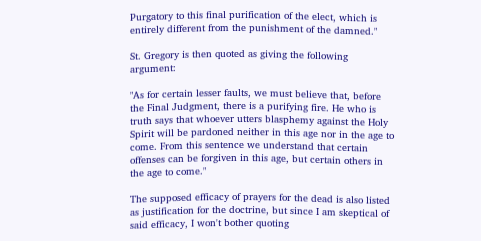Purgatory to this final purification of the elect, which is entirely different from the punishment of the damned."

St. Gregory is then quoted as giving the following argument:

"As for certain lesser faults, we must believe that, before the Final Judgment, there is a purifying fire. He who is truth says that whoever utters blasphemy against the Holy Spirit will be pardoned neither in this age nor in the age to come. From this sentence we understand that certain offenses can be forgiven in this age, but certain others in the age to come."

The supposed efficacy of prayers for the dead is also listed as justification for the doctrine, but since I am skeptical of said efficacy, I won't bother quoting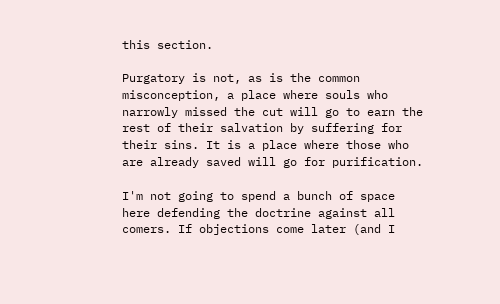this section.

Purgatory is not, as is the common misconception, a place where souls who narrowly missed the cut will go to earn the rest of their salvation by suffering for their sins. It is a place where those who are already saved will go for purification.

I'm not going to spend a bunch of space here defending the doctrine against all comers. If objections come later (and I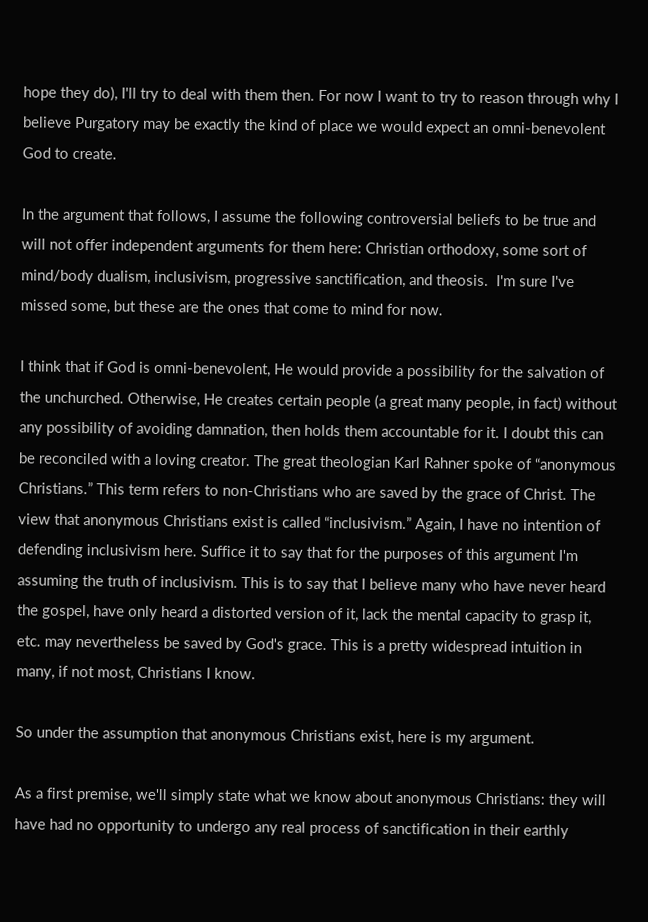hope they do), I'll try to deal with them then. For now I want to try to reason through why I believe Purgatory may be exactly the kind of place we would expect an omni-benevolent God to create.

In the argument that follows, I assume the following controversial beliefs to be true and will not offer independent arguments for them here: Christian orthodoxy, some sort of mind/body dualism, inclusivism, progressive sanctification, and theosis.  I'm sure I've missed some, but these are the ones that come to mind for now.

I think that if God is omni-benevolent, He would provide a possibility for the salvation of the unchurched. Otherwise, He creates certain people (a great many people, in fact) without any possibility of avoiding damnation, then holds them accountable for it. I doubt this can be reconciled with a loving creator. The great theologian Karl Rahner spoke of “anonymous Christians.” This term refers to non-Christians who are saved by the grace of Christ. The view that anonymous Christians exist is called “inclusivism.” Again, I have no intention of defending inclusivism here. Suffice it to say that for the purposes of this argument I'm assuming the truth of inclusivism. This is to say that I believe many who have never heard the gospel, have only heard a distorted version of it, lack the mental capacity to grasp it, etc. may nevertheless be saved by God's grace. This is a pretty widespread intuition in many, if not most, Christians I know.

So under the assumption that anonymous Christians exist, here is my argument.

As a first premise, we'll simply state what we know about anonymous Christians: they will have had no opportunity to undergo any real process of sanctification in their earthly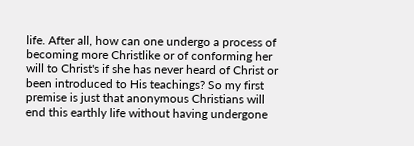life. After all, how can one undergo a process of becoming more Christlike or of conforming her will to Christ's if she has never heard of Christ or been introduced to His teachings? So my first premise is just that anonymous Christians will end this earthly life without having undergone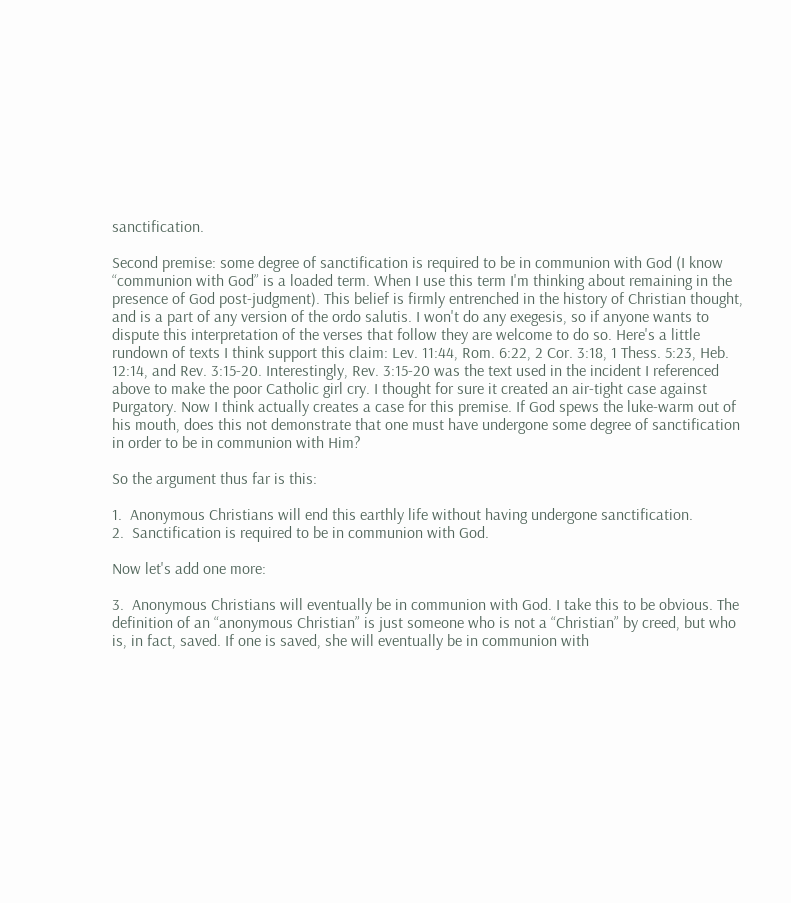sanctification.

Second premise: some degree of sanctification is required to be in communion with God (I know “communion with God” is a loaded term. When I use this term I'm thinking about remaining in the presence of God post-judgment). This belief is firmly entrenched in the history of Christian thought, and is a part of any version of the ordo salutis. I won't do any exegesis, so if anyone wants to dispute this interpretation of the verses that follow they are welcome to do so. Here's a little rundown of texts I think support this claim: Lev. 11:44, Rom. 6:22, 2 Cor. 3:18, 1 Thess. 5:23, Heb. 12:14, and Rev. 3:15-20. Interestingly, Rev. 3:15-20 was the text used in the incident I referenced above to make the poor Catholic girl cry. I thought for sure it created an air-tight case against Purgatory. Now I think actually creates a case for this premise. If God spews the luke-warm out of his mouth, does this not demonstrate that one must have undergone some degree of sanctification in order to be in communion with Him?

So the argument thus far is this:

1.  Anonymous Christians will end this earthly life without having undergone sanctification.
2.  Sanctification is required to be in communion with God.

Now let's add one more:

3.  Anonymous Christians will eventually be in communion with God. I take this to be obvious. The definition of an “anonymous Christian” is just someone who is not a “Christian” by creed, but who is, in fact, saved. If one is saved, she will eventually be in communion with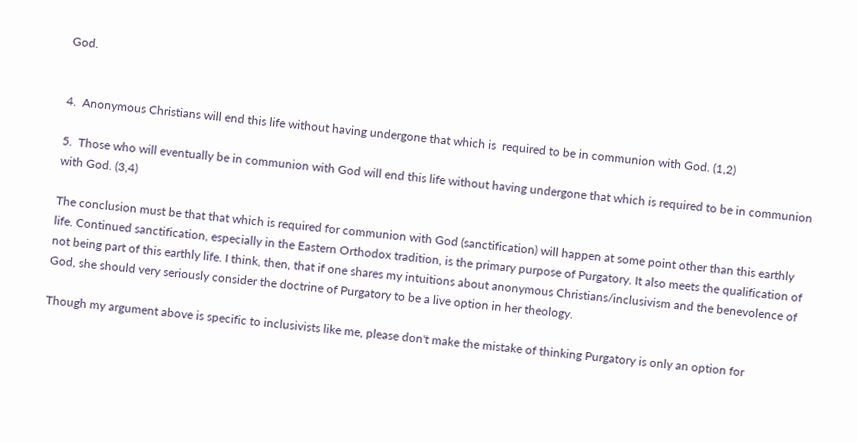God.


4.  Anonymous Christians will end this life without having undergone that which is  required to be in communion with God. (1,2)

5.  Those who will eventually be in communion with God will end this life without having undergone that which is required to be in communion with God. (3,4)

The conclusion must be that that which is required for communion with God (sanctification) will happen at some point other than this earthly life. Continued sanctification, especially in the Eastern Orthodox tradition, is the primary purpose of Purgatory. It also meets the qualification of not being part of this earthly life. I think, then, that if one shares my intuitions about anonymous Christians/inclusivism and the benevolence of God, she should very seriously consider the doctrine of Purgatory to be a live option in her theology.

Though my argument above is specific to inclusivists like me, please don't make the mistake of thinking Purgatory is only an option for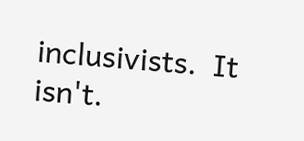inclusivists.  It isn't.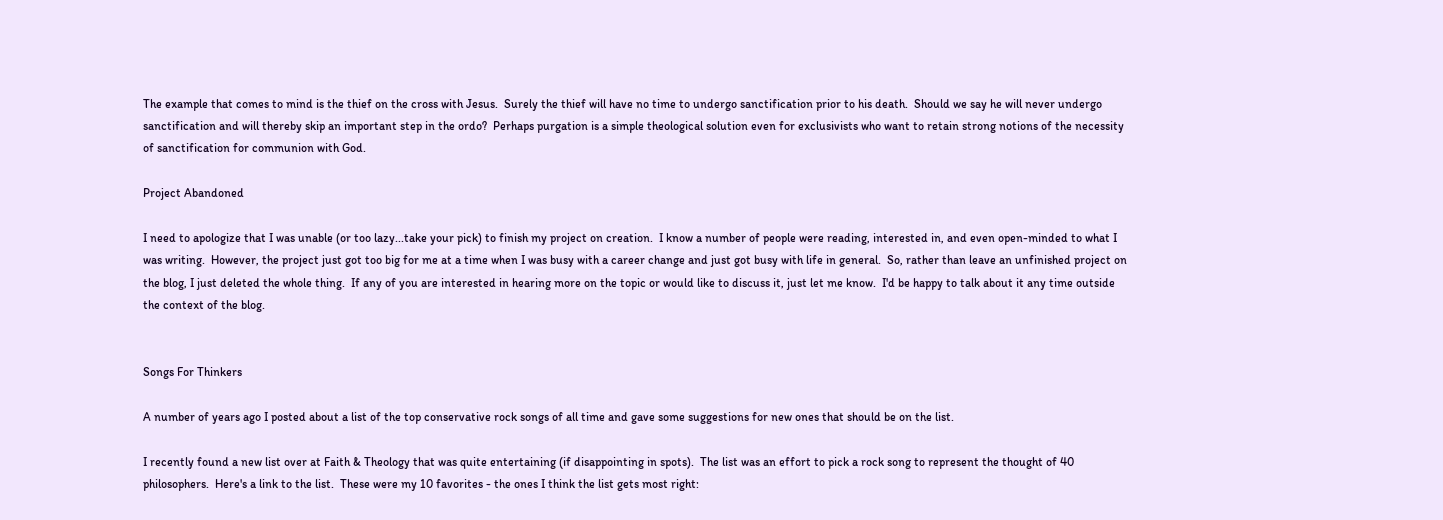The example that comes to mind is the thief on the cross with Jesus.  Surely the thief will have no time to undergo sanctification prior to his death.  Should we say he will never undergo sanctification and will thereby skip an important step in the ordo?  Perhaps purgation is a simple theological solution even for exclusivists who want to retain strong notions of the necessity of sanctification for communion with God.

Project Abandoned

I need to apologize that I was unable (or too lazy...take your pick) to finish my project on creation.  I know a number of people were reading, interested in, and even open-minded to what I was writing.  However, the project just got too big for me at a time when I was busy with a career change and just got busy with life in general.  So, rather than leave an unfinished project on the blog, I just deleted the whole thing.  If any of you are interested in hearing more on the topic or would like to discuss it, just let me know.  I'd be happy to talk about it any time outside the context of the blog.


Songs For Thinkers

A number of years ago I posted about a list of the top conservative rock songs of all time and gave some suggestions for new ones that should be on the list.

I recently found a new list over at Faith & Theology that was quite entertaining (if disappointing in spots).  The list was an effort to pick a rock song to represent the thought of 40 philosophers.  Here's a link to the list.  These were my 10 favorites - the ones I think the list gets most right: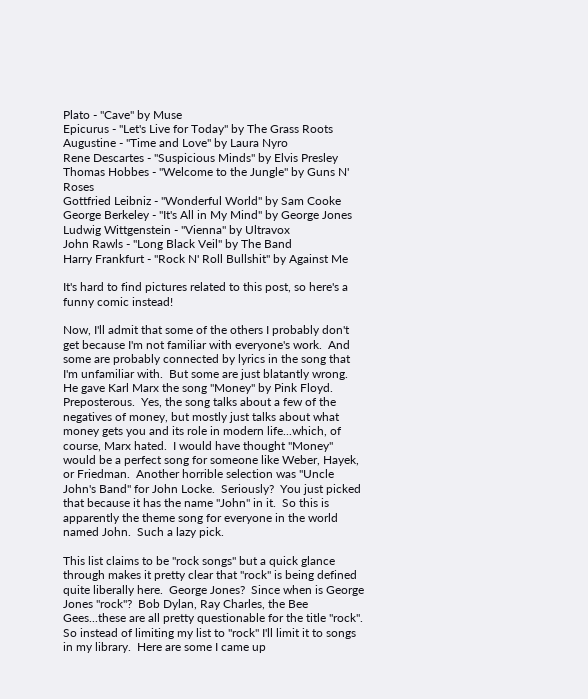Plato - "Cave" by Muse
Epicurus - "Let's Live for Today" by The Grass Roots
Augustine - "Time and Love" by Laura Nyro
Rene Descartes - "Suspicious Minds" by Elvis Presley
Thomas Hobbes - "Welcome to the Jungle" by Guns N' Roses
Gottfried Leibniz - "Wonderful World" by Sam Cooke
George Berkeley - "It's All in My Mind" by George Jones
Ludwig Wittgenstein - "Vienna" by Ultravox
John Rawls - "Long Black Veil" by The Band
Harry Frankfurt - "Rock N' Roll Bullshit" by Against Me

It's hard to find pictures related to this post, so here's a funny comic instead!

Now, I'll admit that some of the others I probably don't get because I'm not familiar with everyone's work.  And some are probably connected by lyrics in the song that I'm unfamiliar with.  But some are just blatantly wrong.  He gave Karl Marx the song "Money" by Pink Floyd.  Preposterous.  Yes, the song talks about a few of the negatives of money, but mostly just talks about what money gets you and its role in modern life...which, of course, Marx hated.  I would have thought "Money" would be a perfect song for someone like Weber, Hayek, or Friedman.  Another horrible selection was "Uncle John's Band" for John Locke.  Seriously?  You just picked that because it has the name "John" in it.  So this is apparently the theme song for everyone in the world named John.  Such a lazy pick.

This list claims to be "rock songs" but a quick glance through makes it pretty clear that "rock" is being defined quite liberally here.  George Jones?  Since when is George Jones "rock"?  Bob Dylan, Ray Charles, the Bee Gees...these are all pretty questionable for the title "rock".  So instead of limiting my list to "rock" I'll limit it to songs in my library.  Here are some I came up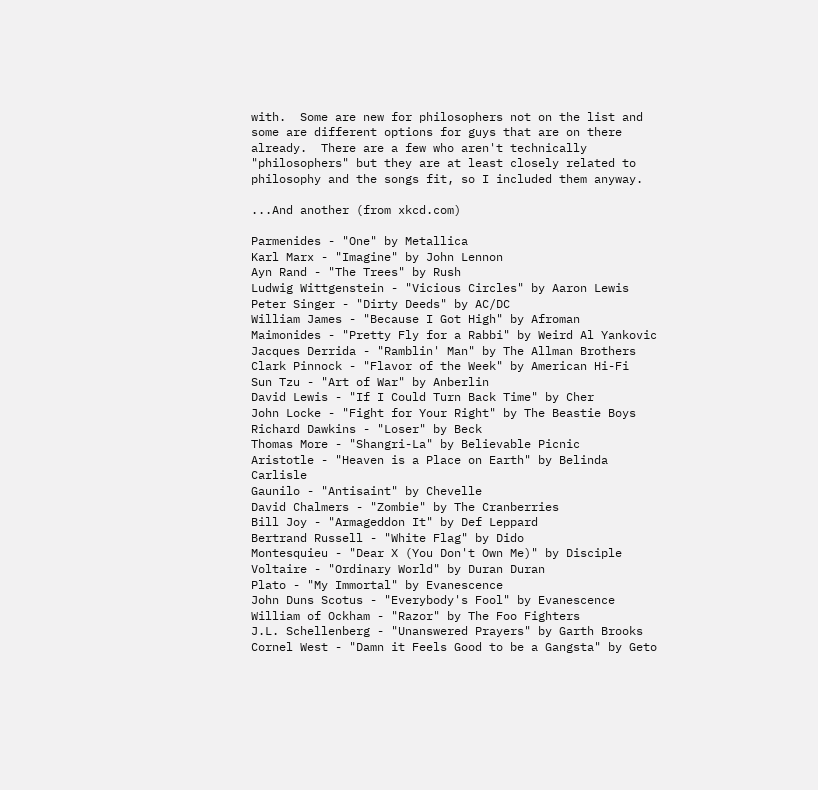with.  Some are new for philosophers not on the list and some are different options for guys that are on there already.  There are a few who aren't technically "philosophers" but they are at least closely related to philosophy and the songs fit, so I included them anyway.

...And another (from xkcd.com)

Parmenides - "One" by Metallica
Karl Marx - "Imagine" by John Lennon
Ayn Rand - "The Trees" by Rush
Ludwig Wittgenstein - "Vicious Circles" by Aaron Lewis
Peter Singer - "Dirty Deeds" by AC/DC
William James - "Because I Got High" by Afroman
Maimonides - "Pretty Fly for a Rabbi" by Weird Al Yankovic
Jacques Derrida - "Ramblin' Man" by The Allman Brothers
Clark Pinnock - "Flavor of the Week" by American Hi-Fi
Sun Tzu - "Art of War" by Anberlin
David Lewis - "If I Could Turn Back Time" by Cher
John Locke - "Fight for Your Right" by The Beastie Boys
Richard Dawkins - "Loser" by Beck
Thomas More - "Shangri-La" by Believable Picnic
Aristotle - "Heaven is a Place on Earth" by Belinda Carlisle
Gaunilo - "Antisaint" by Chevelle
David Chalmers - "Zombie" by The Cranberries
Bill Joy - "Armageddon It" by Def Leppard
Bertrand Russell - "White Flag" by Dido
Montesquieu - "Dear X (You Don't Own Me)" by Disciple
Voltaire - "Ordinary World" by Duran Duran
Plato - "My Immortal" by Evanescence
John Duns Scotus - "Everybody's Fool" by Evanescence
William of Ockham - "Razor" by The Foo Fighters
J.L. Schellenberg - "Unanswered Prayers" by Garth Brooks
Cornel West - "Damn it Feels Good to be a Gangsta" by Geto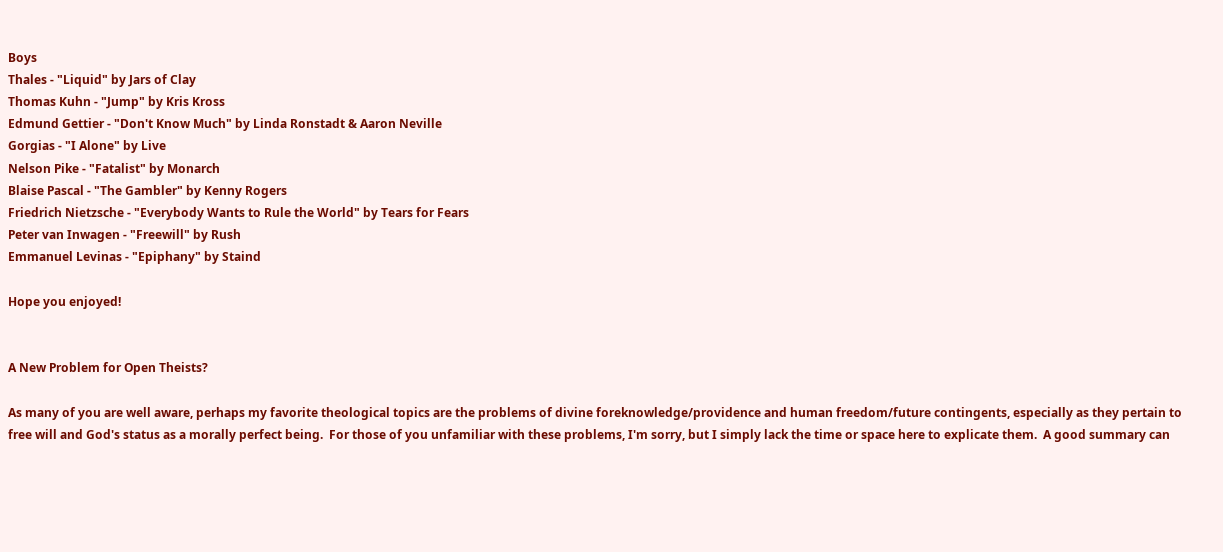Boys
Thales - "Liquid" by Jars of Clay
Thomas Kuhn - "Jump" by Kris Kross
Edmund Gettier - "Don't Know Much" by Linda Ronstadt & Aaron Neville
Gorgias - "I Alone" by Live
Nelson Pike - "Fatalist" by Monarch
Blaise Pascal - "The Gambler" by Kenny Rogers
Friedrich Nietzsche - "Everybody Wants to Rule the World" by Tears for Fears
Peter van Inwagen - "Freewill" by Rush
Emmanuel Levinas - "Epiphany" by Staind

Hope you enjoyed!


A New Problem for Open Theists?

As many of you are well aware, perhaps my favorite theological topics are the problems of divine foreknowledge/providence and human freedom/future contingents, especially as they pertain to free will and God's status as a morally perfect being.  For those of you unfamiliar with these problems, I'm sorry, but I simply lack the time or space here to explicate them.  A good summary can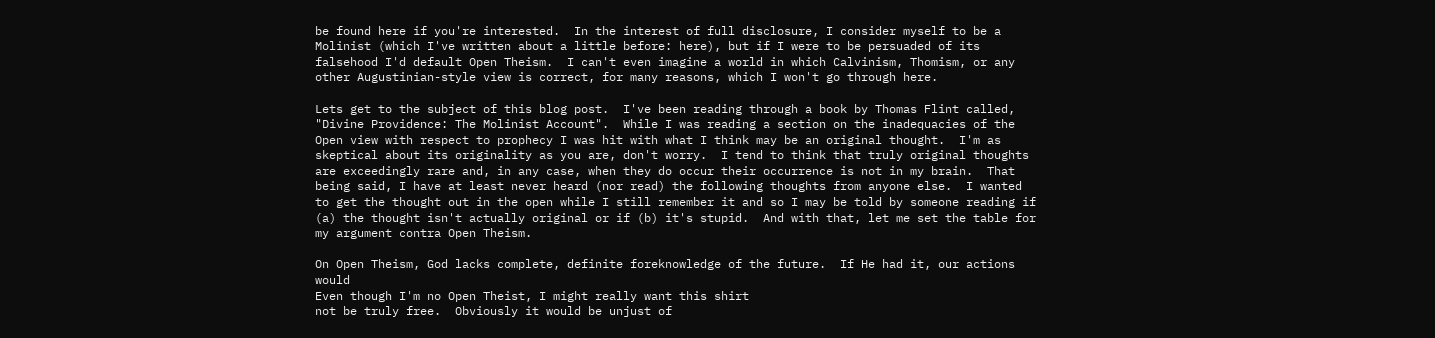be found here if you're interested.  In the interest of full disclosure, I consider myself to be a Molinist (which I've written about a little before: here), but if I were to be persuaded of its falsehood I'd default Open Theism.  I can't even imagine a world in which Calvinism, Thomism, or any other Augustinian-style view is correct, for many reasons, which I won't go through here.

Lets get to the subject of this blog post.  I've been reading through a book by Thomas Flint called, "Divine Providence: The Molinist Account".  While I was reading a section on the inadequacies of the Open view with respect to prophecy I was hit with what I think may be an original thought.  I'm as skeptical about its originality as you are, don't worry.  I tend to think that truly original thoughts are exceedingly rare and, in any case, when they do occur their occurrence is not in my brain.  That being said, I have at least never heard (nor read) the following thoughts from anyone else.  I wanted to get the thought out in the open while I still remember it and so I may be told by someone reading if (a) the thought isn't actually original or if (b) it's stupid.  And with that, let me set the table for my argument contra Open Theism.

On Open Theism, God lacks complete, definite foreknowledge of the future.  If He had it, our actions would
Even though I'm no Open Theist, I might really want this shirt
not be truly free.  Obviously it would be unjust of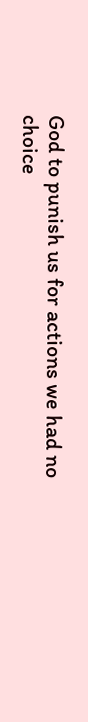God to punish us for actions we had no choice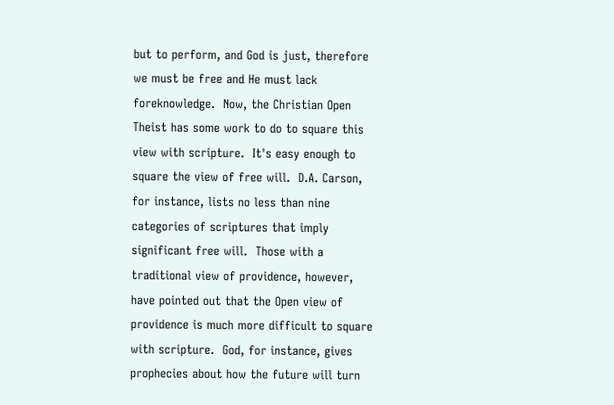but to perform, and God is just, therefore we must be free and He must lack foreknowledge.  Now, the Christian Open Theist has some work to do to square this view with scripture.  It's easy enough to square the view of free will.  D.A. Carson, for instance, lists no less than nine categories of scriptures that imply significant free will.  Those with a traditional view of providence, however, have pointed out that the Open view of providence is much more difficult to square with scripture.  God, for instance, gives prophecies about how the future will turn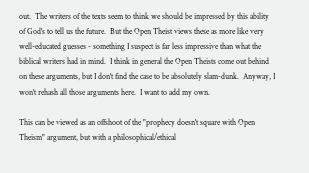out.  The writers of the texts seem to think we should be impressed by this ability of God's to tell us the future.  But the Open Theist views these as more like very well-educated guesses - something I suspect is far less impressive than what the biblical writers had in mind.  I think in general the Open Theists come out behind on these arguments, but I don't find the case to be absolutely slam-dunk.  Anyway, I won't rehash all those arguments here.  I want to add my own.

This can be viewed as an offshoot of the "prophecy doesn't square with Open Theism" argument, but with a philosophical/ethical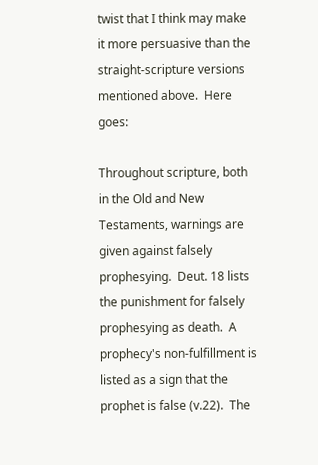twist that I think may make it more persuasive than the straight-scripture versions mentioned above.  Here goes:

Throughout scripture, both in the Old and New Testaments, warnings are given against falsely prophesying.  Deut. 18 lists the punishment for falsely prophesying as death.  A prophecy's non-fulfillment is listed as a sign that the prophet is false (v.22).  The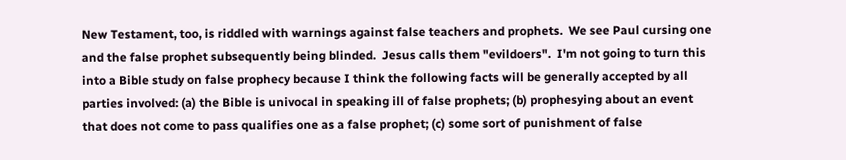New Testament, too, is riddled with warnings against false teachers and prophets.  We see Paul cursing one and the false prophet subsequently being blinded.  Jesus calls them "evildoers".  I'm not going to turn this into a Bible study on false prophecy because I think the following facts will be generally accepted by all parties involved: (a) the Bible is univocal in speaking ill of false prophets; (b) prophesying about an event that does not come to pass qualifies one as a false prophet; (c) some sort of punishment of false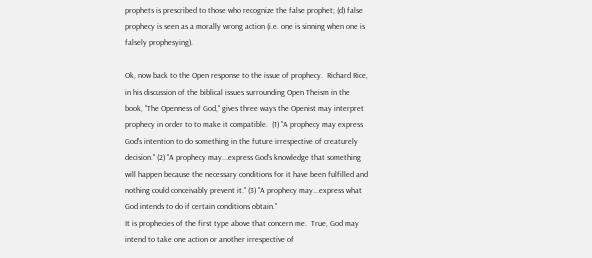prophets is prescribed to those who recognize the false prophet; (d) false prophecy is seen as a morally wrong action (i.e. one is sinning when one is falsely prophesying).

Ok, now back to the Open response to the issue of prophecy.  Richard Rice, in his discussion of the biblical issues surrounding Open Theism in the book, "The Openness of God," gives three ways the Openist may interpret prophecy in order to to make it compatible.  (1) "A prophecy may express God's intention to do something in the future irrespective of creaturely decision." (2) "A prophecy may...express God's knowledge that something will happen because the necessary conditions for it have been fulfilled and nothing could conceivably prevent it." (3) "A prophecy may...express what God intends to do if certain conditions obtain."
It is prophecies of the first type above that concern me.  True, God may intend to take one action or another irrespective of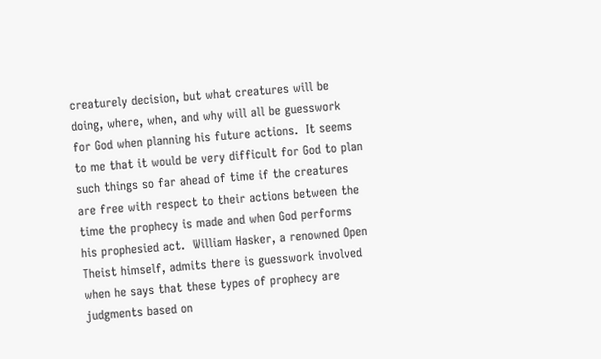creaturely decision, but what creatures will be doing, where, when, and why will all be guesswork for God when planning his future actions.  It seems to me that it would be very difficult for God to plan such things so far ahead of time if the creatures are free with respect to their actions between the time the prophecy is made and when God performs his prophesied act.  William Hasker, a renowned Open Theist himself, admits there is guesswork involved when he says that these types of prophecy are judgments based on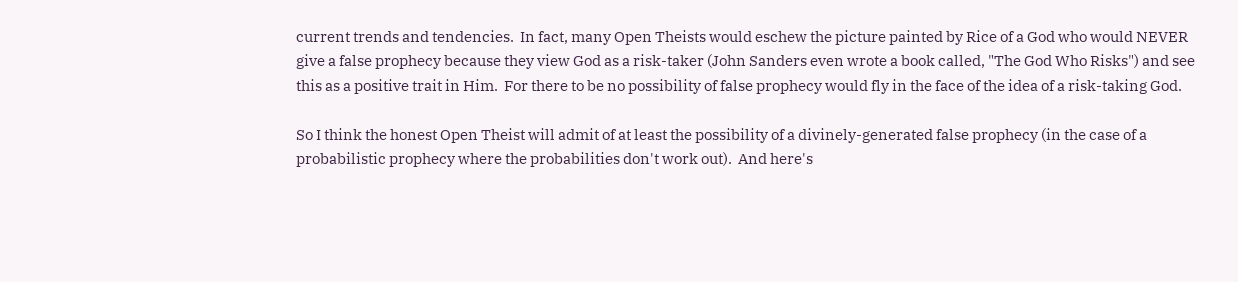current trends and tendencies.  In fact, many Open Theists would eschew the picture painted by Rice of a God who would NEVER give a false prophecy because they view God as a risk-taker (John Sanders even wrote a book called, "The God Who Risks") and see this as a positive trait in Him.  For there to be no possibility of false prophecy would fly in the face of the idea of a risk-taking God.

So I think the honest Open Theist will admit of at least the possibility of a divinely-generated false prophecy (in the case of a probabilistic prophecy where the probabilities don't work out).  And here's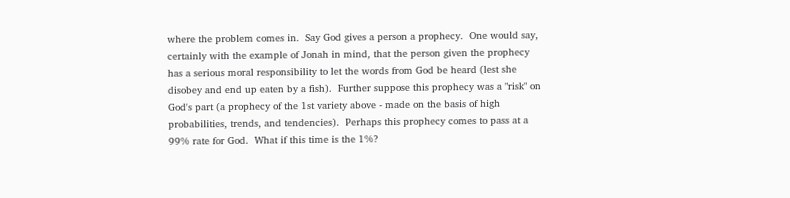where the problem comes in.  Say God gives a person a prophecy.  One would say, certainly with the example of Jonah in mind, that the person given the prophecy has a serious moral responsibility to let the words from God be heard (lest she disobey and end up eaten by a fish).  Further suppose this prophecy was a "risk" on God's part (a prophecy of the 1st variety above - made on the basis of high probabilities, trends, and tendencies).  Perhaps this prophecy comes to pass at a 99% rate for God.  What if this time is the 1%?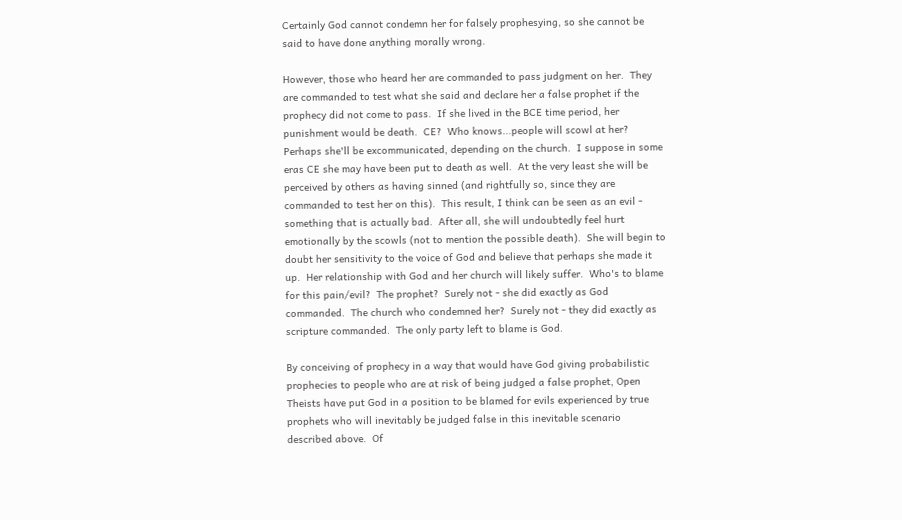Certainly God cannot condemn her for falsely prophesying, so she cannot be said to have done anything morally wrong.

However, those who heard her are commanded to pass judgment on her.  They are commanded to test what she said and declare her a false prophet if the prophecy did not come to pass.  If she lived in the BCE time period, her punishment would be death.  CE?  Who knows...people will scowl at her?  Perhaps she'll be excommunicated, depending on the church.  I suppose in some eras CE she may have been put to death as well.  At the very least she will be perceived by others as having sinned (and rightfully so, since they are commanded to test her on this).  This result, I think can be seen as an evil - something that is actually bad.  After all, she will undoubtedly feel hurt emotionally by the scowls (not to mention the possible death).  She will begin to doubt her sensitivity to the voice of God and believe that perhaps she made it up.  Her relationship with God and her church will likely suffer.  Who's to blame for this pain/evil?  The prophet?  Surely not - she did exactly as God commanded.  The church who condemned her?  Surely not - they did exactly as scripture commanded.  The only party left to blame is God.

By conceiving of prophecy in a way that would have God giving probabilistic prophecies to people who are at risk of being judged a false prophet, Open Theists have put God in a position to be blamed for evils experienced by true prophets who will inevitably be judged false in this inevitable scenario described above.  Of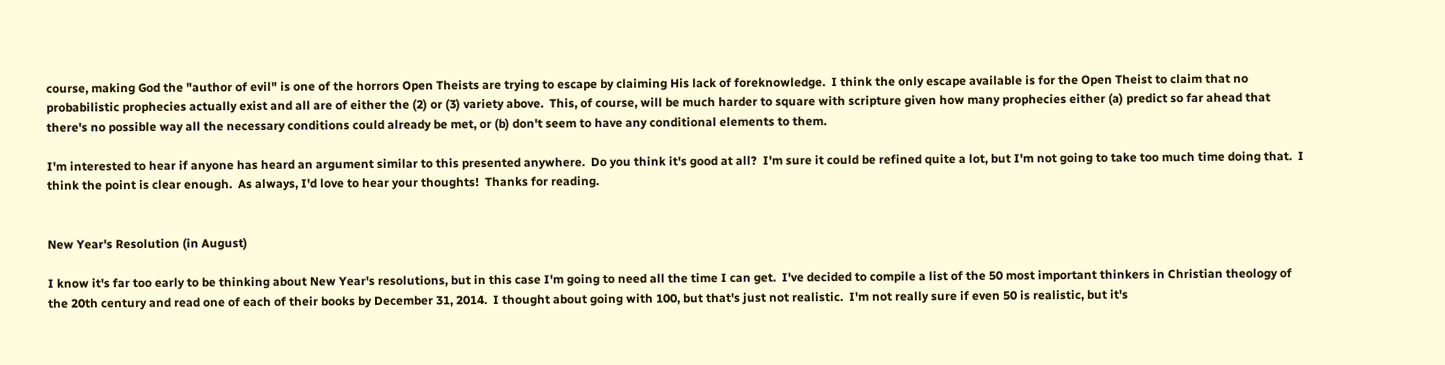course, making God the "author of evil" is one of the horrors Open Theists are trying to escape by claiming His lack of foreknowledge.  I think the only escape available is for the Open Theist to claim that no probabilistic prophecies actually exist and all are of either the (2) or (3) variety above.  This, of course, will be much harder to square with scripture given how many prophecies either (a) predict so far ahead that there's no possible way all the necessary conditions could already be met, or (b) don't seem to have any conditional elements to them.

I'm interested to hear if anyone has heard an argument similar to this presented anywhere.  Do you think it's good at all?  I'm sure it could be refined quite a lot, but I'm not going to take too much time doing that.  I think the point is clear enough.  As always, I'd love to hear your thoughts!  Thanks for reading.


New Year's Resolution (in August)

I know it's far too early to be thinking about New Year's resolutions, but in this case I'm going to need all the time I can get.  I've decided to compile a list of the 50 most important thinkers in Christian theology of the 20th century and read one of each of their books by December 31, 2014.  I thought about going with 100, but that's just not realistic.  I'm not really sure if even 50 is realistic, but it's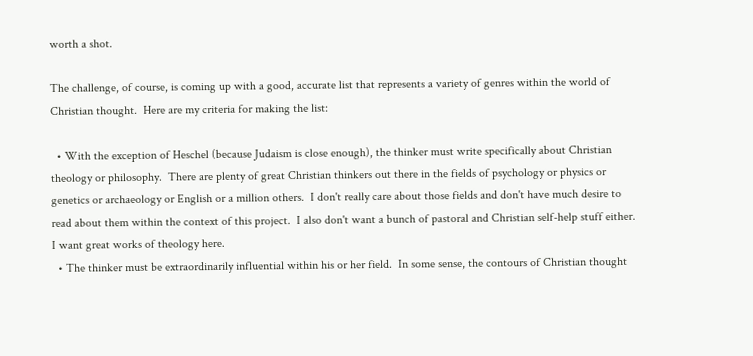worth a shot.

The challenge, of course, is coming up with a good, accurate list that represents a variety of genres within the world of Christian thought.  Here are my criteria for making the list:

  • With the exception of Heschel (because Judaism is close enough), the thinker must write specifically about Christian theology or philosophy.  There are plenty of great Christian thinkers out there in the fields of psychology or physics or genetics or archaeology or English or a million others.  I don't really care about those fields and don't have much desire to read about them within the context of this project.  I also don't want a bunch of pastoral and Christian self-help stuff either.  I want great works of theology here.
  • The thinker must be extraordinarily influential within his or her field.  In some sense, the contours of Christian thought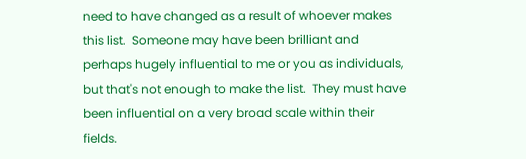need to have changed as a result of whoever makes this list.  Someone may have been brilliant and perhaps hugely influential to me or you as individuals, but that's not enough to make the list.  They must have been influential on a very broad scale within their fields.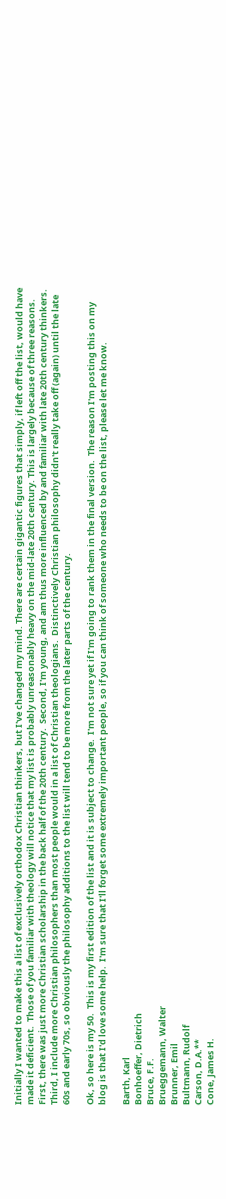Initially I wanted to make this a list of exclusively orthodox Christian thinkers, but I've changed my mind. There are certain gigantic figures that simply, if left off the list, would have made it deficient.  Those of you familiar with theology will notice that my list is probably unreasonably heavy on the mid-late 20th century. This is largely because of three reasons.  First, there was just more Christian scholarship in the back half of the 20th century.  Second, I'm young, and am thus more influenced by and familiar with late 20th century thinkers.  Third, I include more Christian philosophers than most people would in a list of Christian theologians.  Distinctively Christian philosophy didn't really take off (again) until the late 60s and early 70s, so obviously the philosophy additions to the list will tend to be more from the later parts of the century.

Ok, so here is my 50.  This is my first edition of the list and it is subject to change.  I'm not sure yet if I'm going to rank them in the final version.  The reason I'm posting this on my blog is that I'd love some help.  I'm sure that I'll forget some extremely important people, so if you can think of someone who needs to be on the list, please let me know.

Barth, Karl
Bonhoeffer, Dietrich
Bruce, F.F.
Brueggemann, Walter
Brunner, Emil
Bultmann, Rudolf
Carson, D.A.**
Cone, James H.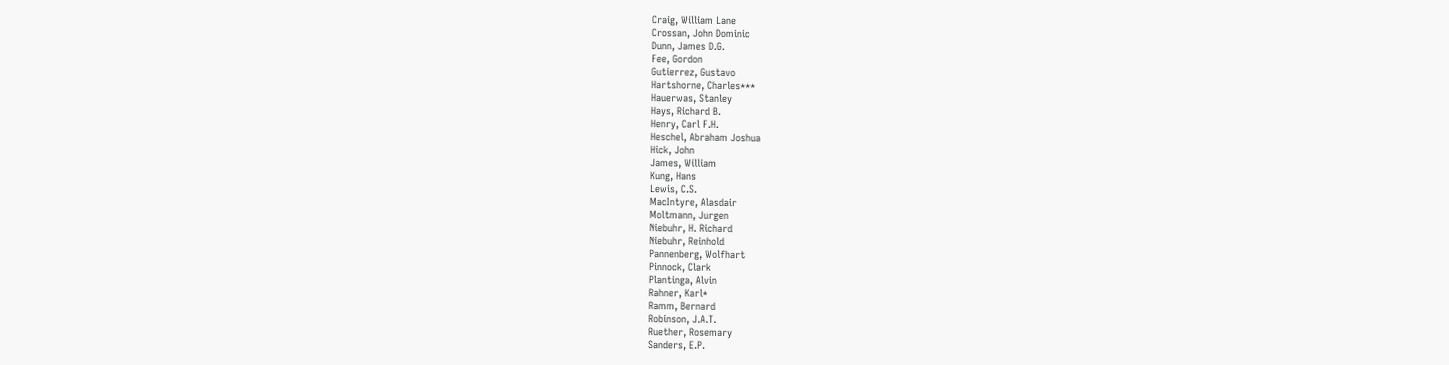Craig, William Lane
Crossan, John Dominic
Dunn, James D.G.
Fee, Gordon
Gutierrez, Gustavo
Hartshorne, Charles***
Hauerwas, Stanley
Hays, Richard B.
Henry, Carl F.H.
Heschel, Abraham Joshua
Hick, John
James, William
Kung, Hans
Lewis, C.S.
MacIntyre, Alasdair
Moltmann, Jurgen
Niebuhr, H. Richard
Niebuhr, Reinhold
Pannenberg, Wolfhart
Pinnock, Clark
Plantinga, Alvin
Rahner, Karl*
Ramm, Bernard
Robinson, J.A.T.
Ruether, Rosemary
Sanders, E.P.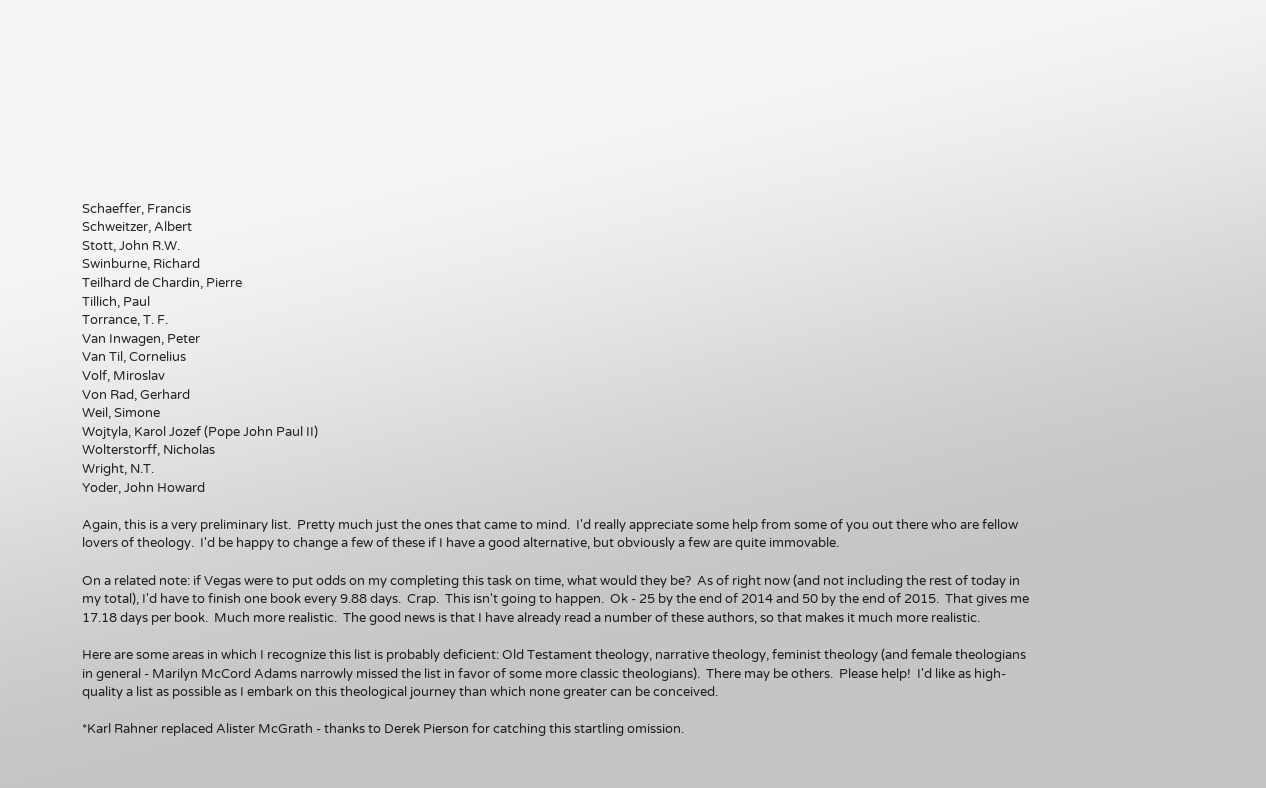Schaeffer, Francis
Schweitzer, Albert
Stott, John R.W.
Swinburne, Richard
Teilhard de Chardin, Pierre
Tillich, Paul
Torrance, T. F.
Van Inwagen, Peter
Van Til, Cornelius
Volf, Miroslav
Von Rad, Gerhard
Weil, Simone
Wojtyla, Karol Jozef (Pope John Paul II)
Wolterstorff, Nicholas
Wright, N.T.
Yoder, John Howard

Again, this is a very preliminary list.  Pretty much just the ones that came to mind.  I'd really appreciate some help from some of you out there who are fellow lovers of theology.  I'd be happy to change a few of these if I have a good alternative, but obviously a few are quite immovable.

On a related note: if Vegas were to put odds on my completing this task on time, what would they be?  As of right now (and not including the rest of today in my total), I'd have to finish one book every 9.88 days.  Crap.  This isn't going to happen.  Ok - 25 by the end of 2014 and 50 by the end of 2015.  That gives me 17.18 days per book.  Much more realistic.  The good news is that I have already read a number of these authors, so that makes it much more realistic.

Here are some areas in which I recognize this list is probably deficient: Old Testament theology, narrative theology, feminist theology (and female theologians in general - Marilyn McCord Adams narrowly missed the list in favor of some more classic theologians).  There may be others.  Please help!  I'd like as high-quality a list as possible as I embark on this theological journey than which none greater can be conceived.

*Karl Rahner replaced Alister McGrath - thanks to Derek Pierson for catching this startling omission.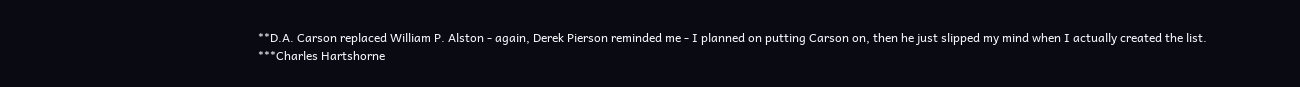**D.A. Carson replaced William P. Alston - again, Derek Pierson reminded me - I planned on putting Carson on, then he just slipped my mind when I actually created the list.
***Charles Hartshorne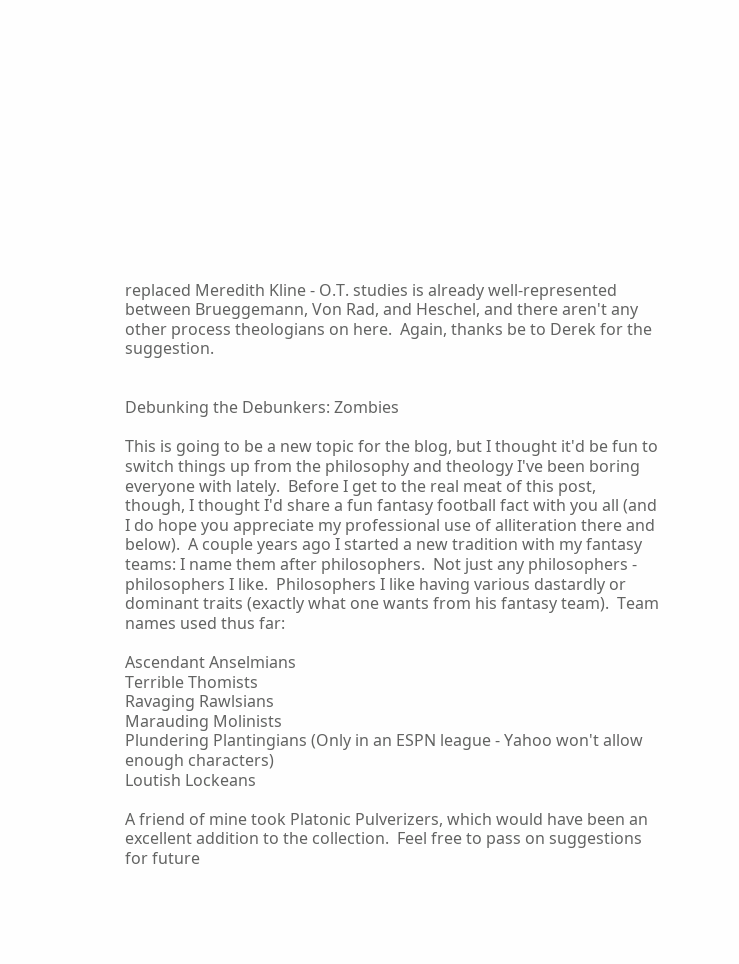replaced Meredith Kline - O.T. studies is already well-represented between Brueggemann, Von Rad, and Heschel, and there aren't any other process theologians on here.  Again, thanks be to Derek for the suggestion.


Debunking the Debunkers: Zombies

This is going to be a new topic for the blog, but I thought it'd be fun to switch things up from the philosophy and theology I've been boring everyone with lately.  Before I get to the real meat of this post, though, I thought I'd share a fun fantasy football fact with you all (and I do hope you appreciate my professional use of alliteration there and below).  A couple years ago I started a new tradition with my fantasy teams: I name them after philosophers.  Not just any philosophers - philosophers I like.  Philosophers I like having various dastardly or dominant traits (exactly what one wants from his fantasy team).  Team names used thus far:

Ascendant Anselmians
Terrible Thomists
Ravaging Rawlsians
Marauding Molinists
Plundering Plantingians (Only in an ESPN league - Yahoo won't allow enough characters)
Loutish Lockeans

A friend of mine took Platonic Pulverizers, which would have been an excellent addition to the collection.  Feel free to pass on suggestions for future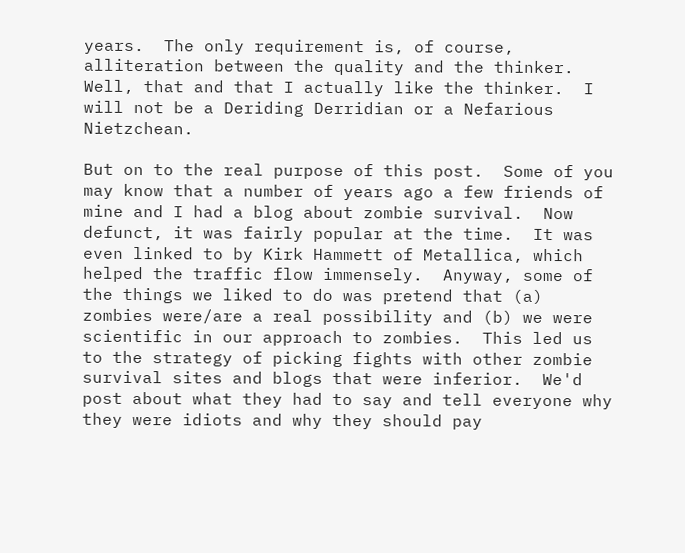years.  The only requirement is, of course, alliteration between the quality and the thinker.  Well, that and that I actually like the thinker.  I will not be a Deriding Derridian or a Nefarious Nietzchean.

But on to the real purpose of this post.  Some of you may know that a number of years ago a few friends of mine and I had a blog about zombie survival.  Now defunct, it was fairly popular at the time.  It was even linked to by Kirk Hammett of Metallica, which helped the traffic flow immensely.  Anyway, some of the things we liked to do was pretend that (a) zombies were/are a real possibility and (b) we were scientific in our approach to zombies.  This led us to the strategy of picking fights with other zombie survival sites and blogs that were inferior.  We'd post about what they had to say and tell everyone why they were idiots and why they should pay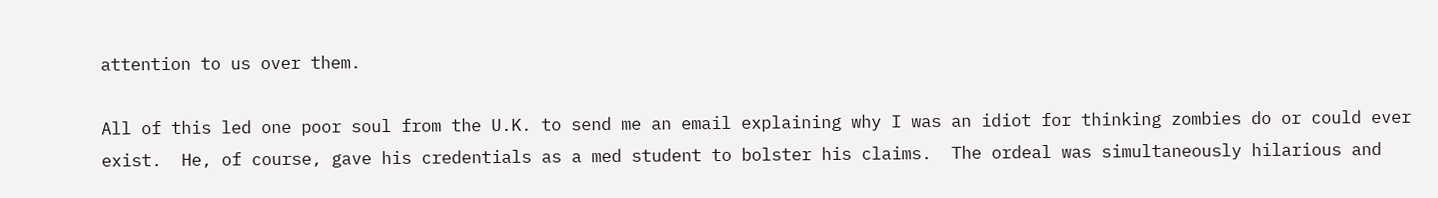attention to us over them.

All of this led one poor soul from the U.K. to send me an email explaining why I was an idiot for thinking zombies do or could ever exist.  He, of course, gave his credentials as a med student to bolster his claims.  The ordeal was simultaneously hilarious and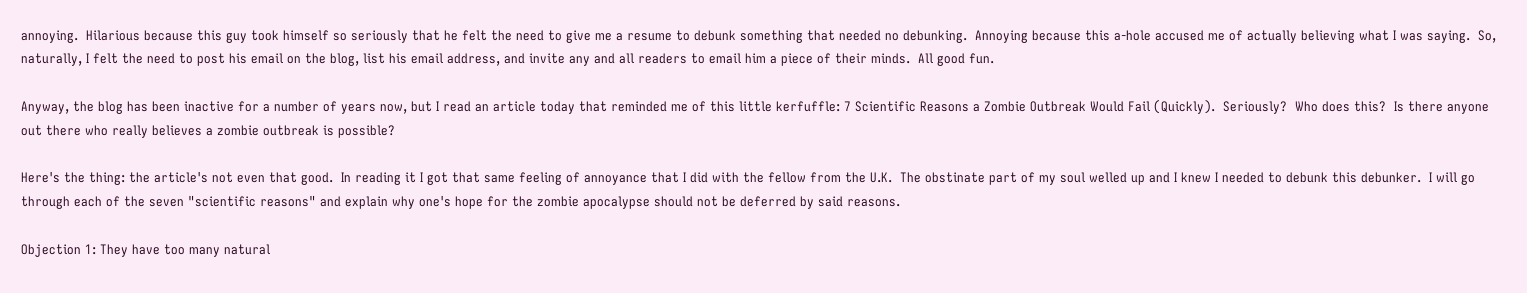annoying.  Hilarious because this guy took himself so seriously that he felt the need to give me a resume to debunk something that needed no debunking.  Annoying because this a-hole accused me of actually believing what I was saying.  So, naturally, I felt the need to post his email on the blog, list his email address, and invite any and all readers to email him a piece of their minds.  All good fun.

Anyway, the blog has been inactive for a number of years now, but I read an article today that reminded me of this little kerfuffle: 7 Scientific Reasons a Zombie Outbreak Would Fail (Quickly).  Seriously?  Who does this?  Is there anyone out there who really believes a zombie outbreak is possible?

Here's the thing: the article's not even that good.  In reading it I got that same feeling of annoyance that I did with the fellow from the U.K.  The obstinate part of my soul welled up and I knew I needed to debunk this debunker.  I will go through each of the seven "scientific reasons" and explain why one's hope for the zombie apocalypse should not be deferred by said reasons.

Objection 1: They have too many natural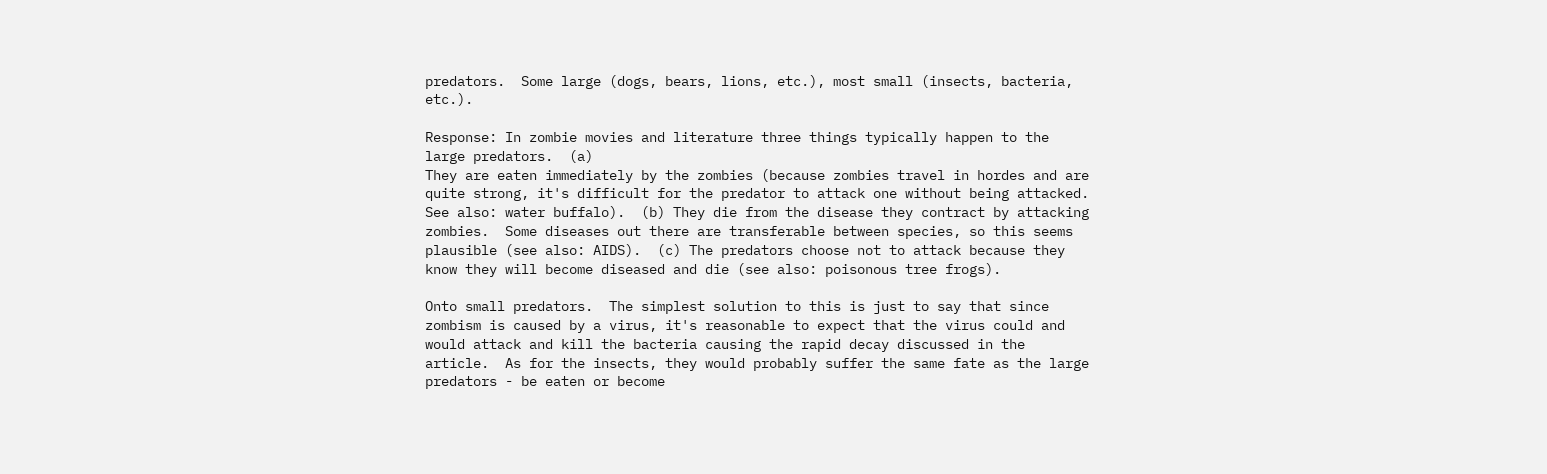predators.  Some large (dogs, bears, lions, etc.), most small (insects, bacteria, etc.).

Response: In zombie movies and literature three things typically happen to the large predators.  (a)
They are eaten immediately by the zombies (because zombies travel in hordes and are quite strong, it's difficult for the predator to attack one without being attacked.  See also: water buffalo).  (b) They die from the disease they contract by attacking zombies.  Some diseases out there are transferable between species, so this seems plausible (see also: AIDS).  (c) The predators choose not to attack because they know they will become diseased and die (see also: poisonous tree frogs).

Onto small predators.  The simplest solution to this is just to say that since zombism is caused by a virus, it's reasonable to expect that the virus could and would attack and kill the bacteria causing the rapid decay discussed in the article.  As for the insects, they would probably suffer the same fate as the large predators - be eaten or become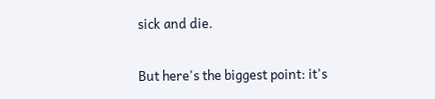sick and die.

But here's the biggest point: it's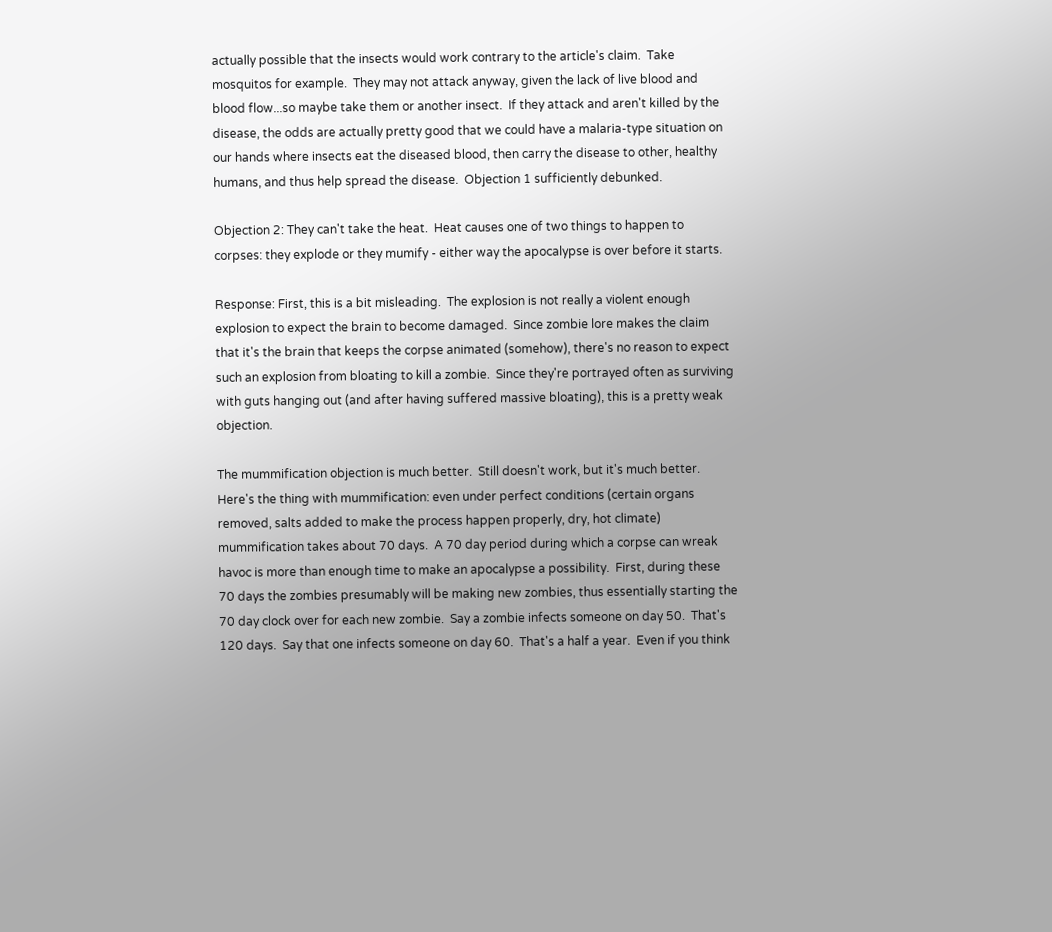actually possible that the insects would work contrary to the article's claim.  Take mosquitos for example.  They may not attack anyway, given the lack of live blood and blood flow...so maybe take them or another insect.  If they attack and aren't killed by the disease, the odds are actually pretty good that we could have a malaria-type situation on our hands where insects eat the diseased blood, then carry the disease to other, healthy humans, and thus help spread the disease.  Objection 1 sufficiently debunked.

Objection 2: They can't take the heat.  Heat causes one of two things to happen to corpses: they explode or they mumify - either way the apocalypse is over before it starts.

Response: First, this is a bit misleading.  The explosion is not really a violent enough explosion to expect the brain to become damaged.  Since zombie lore makes the claim that it's the brain that keeps the corpse animated (somehow), there's no reason to expect such an explosion from bloating to kill a zombie.  Since they're portrayed often as surviving with guts hanging out (and after having suffered massive bloating), this is a pretty weak objection.

The mummification objection is much better.  Still doesn't work, but it's much better.  Here's the thing with mummification: even under perfect conditions (certain organs removed, salts added to make the process happen properly, dry, hot climate) mummification takes about 70 days.  A 70 day period during which a corpse can wreak havoc is more than enough time to make an apocalypse a possibility.  First, during these 70 days the zombies presumably will be making new zombies, thus essentially starting the 70 day clock over for each new zombie.  Say a zombie infects someone on day 50.  That's 120 days.  Say that one infects someone on day 60.  That's a half a year.  Even if you think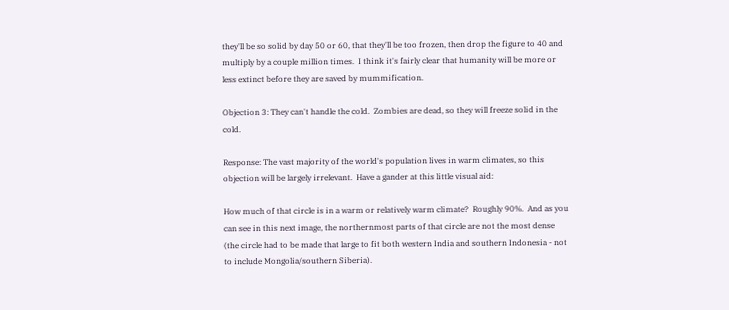they'll be so solid by day 50 or 60, that they'll be too frozen, then drop the figure to 40 and multiply by a couple million times.  I think it's fairly clear that humanity will be more or less extinct before they are saved by mummification.

Objection 3: They can't handle the cold.  Zombies are dead, so they will freeze solid in the cold.

Response: The vast majority of the world's population lives in warm climates, so this objection will be largely irrelevant.  Have a gander at this little visual aid:

How much of that circle is in a warm or relatively warm climate?  Roughly 90%.  And as you can see in this next image, the northernmost parts of that circle are not the most dense (the circle had to be made that large to fit both western India and southern Indonesia - not to include Mongolia/southern Siberia).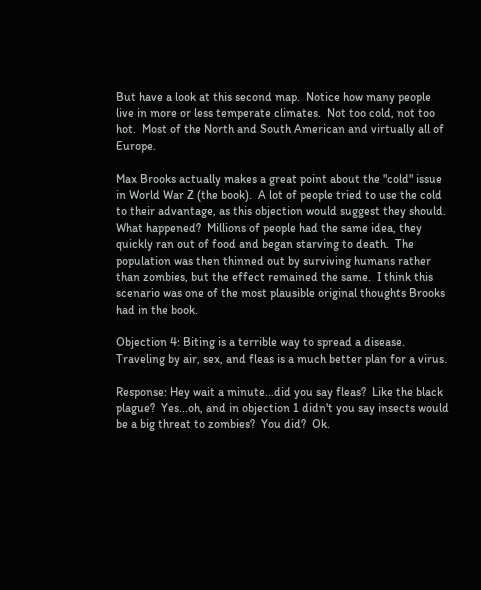But have a look at this second map.  Notice how many people live in more or less temperate climates.  Not too cold, not too hot.  Most of the North and South American and virtually all of Europe.

Max Brooks actually makes a great point about the "cold" issue in World War Z (the book).  A lot of people tried to use the cold to their advantage, as this objection would suggest they should.  What happened?  Millions of people had the same idea, they quickly ran out of food and began starving to death.  The population was then thinned out by surviving humans rather than zombies, but the effect remained the same.  I think this scenario was one of the most plausible original thoughts Brooks had in the book.

Objection 4: Biting is a terrible way to spread a disease.  Traveling by air, sex, and fleas is a much better plan for a virus.

Response: Hey wait a minute...did you say fleas?  Like the black plague?  Yes...oh, and in objection 1 didn't you say insects would be a big threat to zombies?  You did?  Ok.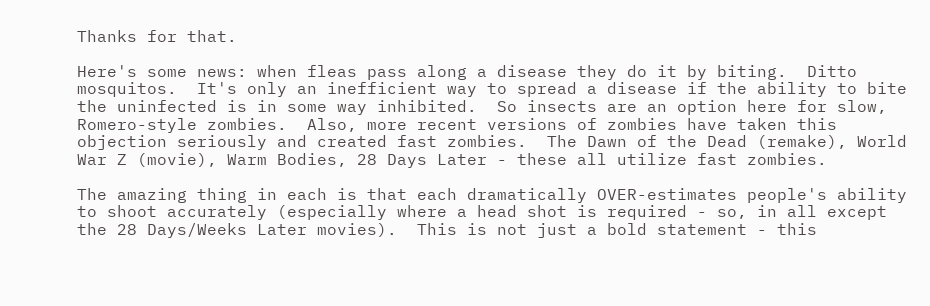Thanks for that.

Here's some news: when fleas pass along a disease they do it by biting.  Ditto mosquitos.  It's only an inefficient way to spread a disease if the ability to bite the uninfected is in some way inhibited.  So insects are an option here for slow, Romero-style zombies.  Also, more recent versions of zombies have taken this objection seriously and created fast zombies.  The Dawn of the Dead (remake), World War Z (movie), Warm Bodies, 28 Days Later - these all utilize fast zombies.

The amazing thing in each is that each dramatically OVER-estimates people's ability to shoot accurately (especially where a head shot is required - so, in all except the 28 Days/Weeks Later movies).  This is not just a bold statement - this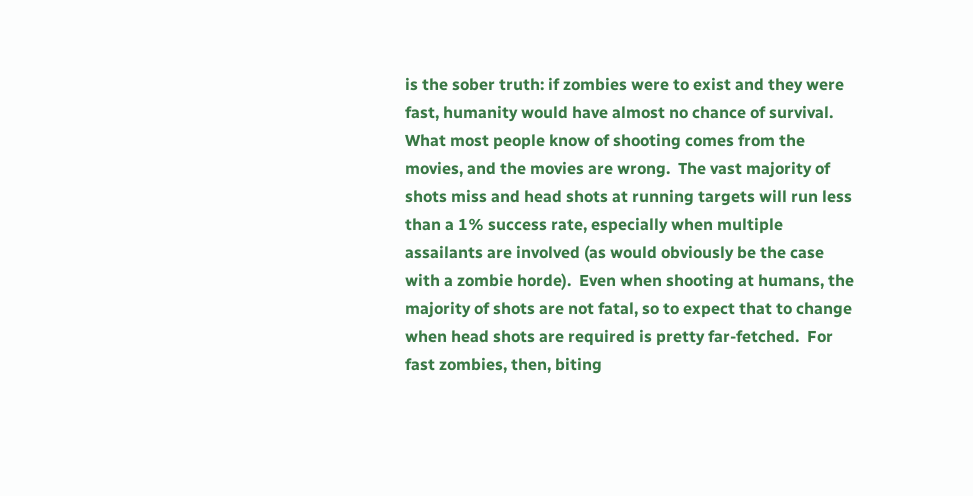is the sober truth: if zombies were to exist and they were fast, humanity would have almost no chance of survival.  What most people know of shooting comes from the movies, and the movies are wrong.  The vast majority of shots miss and head shots at running targets will run less than a 1% success rate, especially when multiple assailants are involved (as would obviously be the case with a zombie horde).  Even when shooting at humans, the majority of shots are not fatal, so to expect that to change when head shots are required is pretty far-fetched.  For fast zombies, then, biting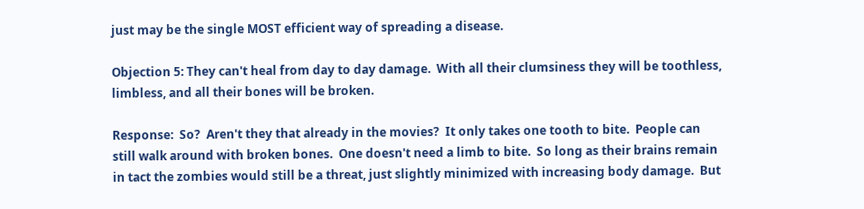just may be the single MOST efficient way of spreading a disease.

Objection 5: They can't heal from day to day damage.  With all their clumsiness they will be toothless, limbless, and all their bones will be broken.

Response:  So?  Aren't they that already in the movies?  It only takes one tooth to bite.  People can still walk around with broken bones.  One doesn't need a limb to bite.  So long as their brains remain in tact the zombies would still be a threat, just slightly minimized with increasing body damage.  But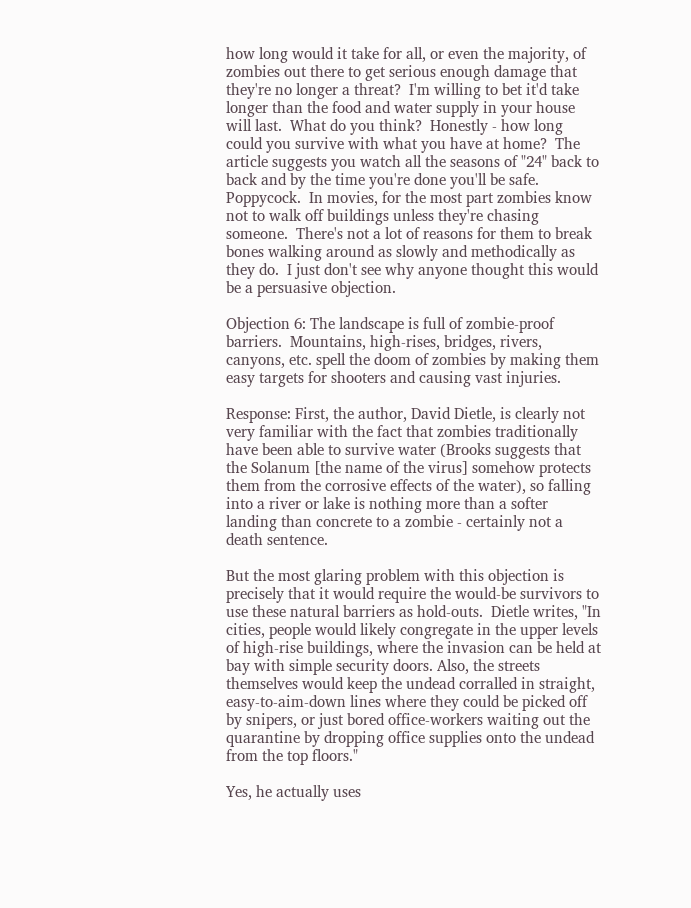how long would it take for all, or even the majority, of zombies out there to get serious enough damage that they're no longer a threat?  I'm willing to bet it'd take longer than the food and water supply in your house will last.  What do you think?  Honestly - how long could you survive with what you have at home?  The article suggests you watch all the seasons of "24" back to back and by the time you're done you'll be safe.  Poppycock.  In movies, for the most part zombies know not to walk off buildings unless they're chasing someone.  There's not a lot of reasons for them to break bones walking around as slowly and methodically as they do.  I just don't see why anyone thought this would be a persuasive objection.

Objection 6: The landscape is full of zombie-proof barriers.  Mountains, high-rises, bridges, rivers, canyons, etc. spell the doom of zombies by making them easy targets for shooters and causing vast injuries.

Response: First, the author, David Dietle, is clearly not very familiar with the fact that zombies traditionally have been able to survive water (Brooks suggests that the Solanum [the name of the virus] somehow protects them from the corrosive effects of the water), so falling into a river or lake is nothing more than a softer landing than concrete to a zombie - certainly not a death sentence.

But the most glaring problem with this objection is precisely that it would require the would-be survivors to use these natural barriers as hold-outs.  Dietle writes, "In cities, people would likely congregate in the upper levels of high-rise buildings, where the invasion can be held at bay with simple security doors. Also, the streets themselves would keep the undead corralled in straight, easy-to-aim-down lines where they could be picked off by snipers, or just bored office-workers waiting out the quarantine by dropping office supplies onto the undead from the top floors."

Yes, he actually uses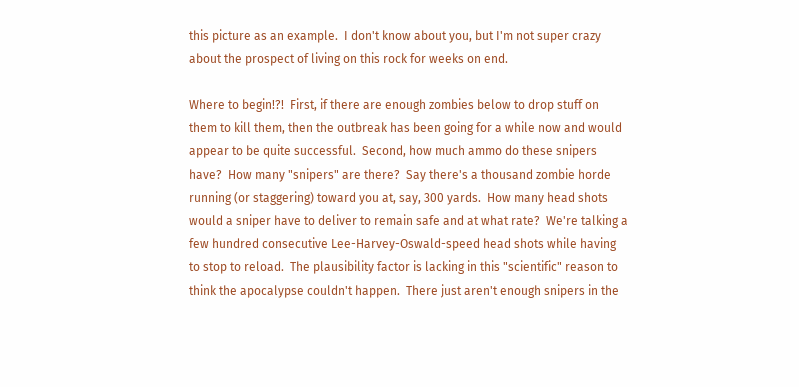this picture as an example.  I don't know about you, but I'm not super crazy about the prospect of living on this rock for weeks on end.

Where to begin!?!  First, if there are enough zombies below to drop stuff on them to kill them, then the outbreak has been going for a while now and would appear to be quite successful.  Second, how much ammo do these snipers have?  How many "snipers" are there?  Say there's a thousand zombie horde running (or staggering) toward you at, say, 300 yards.  How many head shots would a sniper have to deliver to remain safe and at what rate?  We're talking a few hundred consecutive Lee-Harvey-Oswald-speed head shots while having to stop to reload.  The plausibility factor is lacking in this "scientific" reason to think the apocalypse couldn't happen.  There just aren't enough snipers in the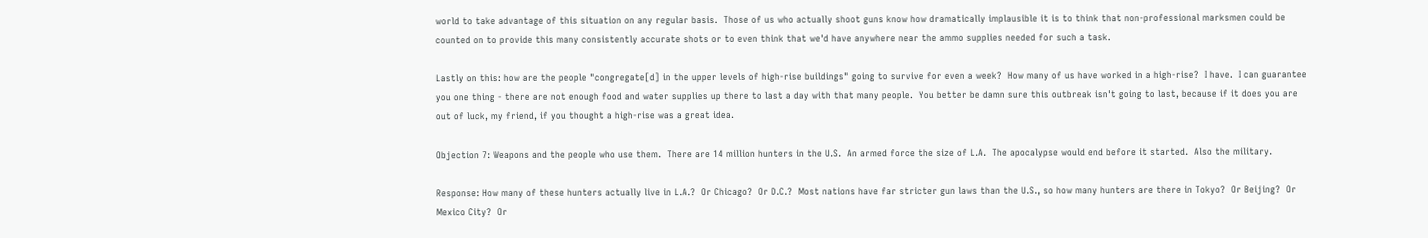world to take advantage of this situation on any regular basis.  Those of us who actually shoot guns know how dramatically implausible it is to think that non-professional marksmen could be counted on to provide this many consistently accurate shots or to even think that we'd have anywhere near the ammo supplies needed for such a task.

Lastly on this: how are the people "congregate[d] in the upper levels of high-rise buildings" going to survive for even a week?  How many of us have worked in a high-rise?  I have.  I can guarantee you one thing - there are not enough food and water supplies up there to last a day with that many people.  You better be damn sure this outbreak isn't going to last, because if it does you are out of luck, my friend, if you thought a high-rise was a great idea.

Objection 7: Weapons and the people who use them.  There are 14 million hunters in the U.S.  An armed force the size of L.A.  The apocalypse would end before it started.  Also the military.

Response: How many of these hunters actually live in L.A.?  Or Chicago?  Or D.C.?  Most nations have far stricter gun laws than the U.S., so how many hunters are there in Tokyo?  Or Beijing?  Or Mexico City?  Or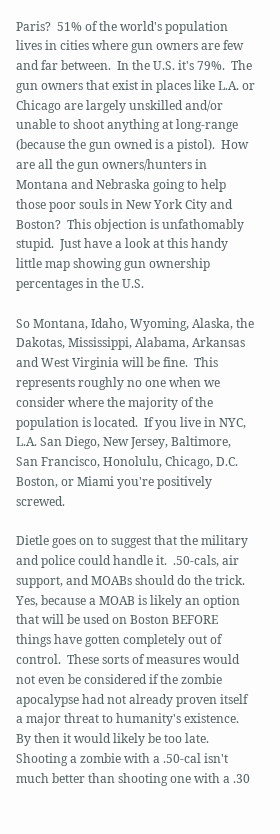Paris?  51% of the world's population lives in cities where gun owners are few and far between.  In the U.S. it's 79%.  The gun owners that exist in places like L.A. or Chicago are largely unskilled and/or unable to shoot anything at long-range (because the gun owned is a pistol).  How are all the gun owners/hunters in Montana and Nebraska going to help those poor souls in New York City and Boston?  This objection is unfathomably stupid.  Just have a look at this handy little map showing gun ownership percentages in the U.S.

So Montana, Idaho, Wyoming, Alaska, the Dakotas, Mississippi, Alabama, Arkansas and West Virginia will be fine.  This represents roughly no one when we consider where the majority of the population is located.  If you live in NYC, L.A. San Diego, New Jersey, Baltimore, San Francisco, Honolulu, Chicago, D.C. Boston, or Miami you're positively screwed.

Dietle goes on to suggest that the military and police could handle it.  .50-cals, air support, and MOABs should do the trick.  Yes, because a MOAB is likely an option that will be used on Boston BEFORE things have gotten completely out of control.  These sorts of measures would not even be considered if the zombie apocalypse had not already proven itself a major threat to humanity's existence.  By then it would likely be too late.  Shooting a zombie with a .50-cal isn't much better than shooting one with a .30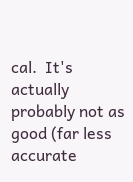cal.  It's actually probably not as good (far less accurate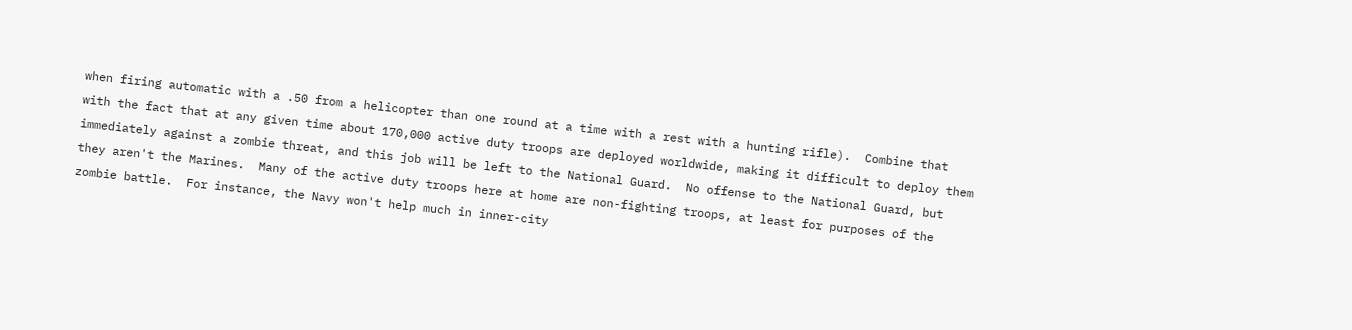when firing automatic with a .50 from a helicopter than one round at a time with a rest with a hunting rifle).  Combine that with the fact that at any given time about 170,000 active duty troops are deployed worldwide, making it difficult to deploy them immediately against a zombie threat, and this job will be left to the National Guard.  No offense to the National Guard, but they aren't the Marines.  Many of the active duty troops here at home are non-fighting troops, at least for purposes of the zombie battle.  For instance, the Navy won't help much in inner-city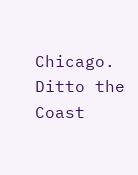Chicago.  Ditto the Coast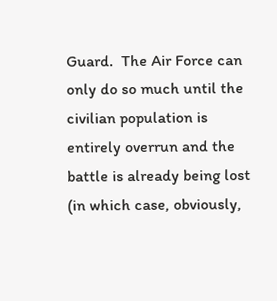Guard.  The Air Force can only do so much until the civilian population is entirely overrun and the battle is already being lost (in which case, obviously,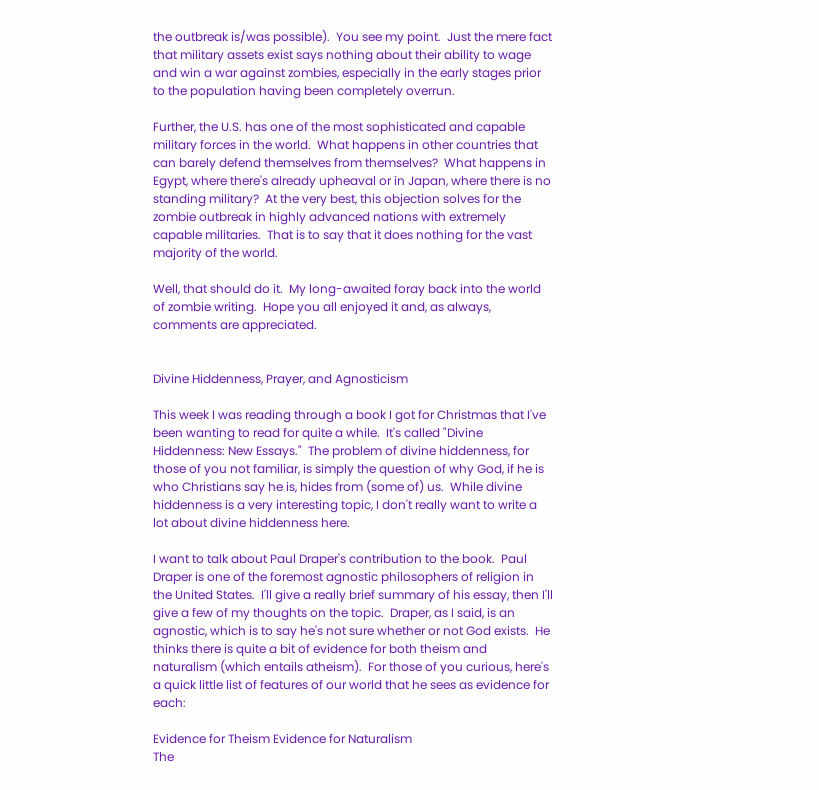the outbreak is/was possible).  You see my point.  Just the mere fact that military assets exist says nothing about their ability to wage and win a war against zombies, especially in the early stages prior to the population having been completely overrun.

Further, the U.S. has one of the most sophisticated and capable military forces in the world.  What happens in other countries that can barely defend themselves from themselves?  What happens in Egypt, where there's already upheaval or in Japan, where there is no standing military?  At the very best, this objection solves for the zombie outbreak in highly advanced nations with extremely capable militaries.  That is to say that it does nothing for the vast majority of the world.

Well, that should do it.  My long-awaited foray back into the world of zombie writing.  Hope you all enjoyed it and, as always, comments are appreciated.


Divine Hiddenness, Prayer, and Agnosticism

This week I was reading through a book I got for Christmas that I've been wanting to read for quite a while.  It's called "Divine Hiddenness: New Essays."  The problem of divine hiddenness, for those of you not familiar, is simply the question of why God, if he is who Christians say he is, hides from (some of) us.  While divine hiddenness is a very interesting topic, I don't really want to write a lot about divine hiddenness here.

I want to talk about Paul Draper's contribution to the book.  Paul Draper is one of the foremost agnostic philosophers of religion in the United States.  I'll give a really brief summary of his essay, then I'll give a few of my thoughts on the topic.  Draper, as I said, is an agnostic, which is to say he's not sure whether or not God exists.  He thinks there is quite a bit of evidence for both theism and naturalism (which entails atheism).  For those of you curious, here's a quick little list of features of our world that he sees as evidence for each:

Evidence for Theism Evidence for Naturalism
The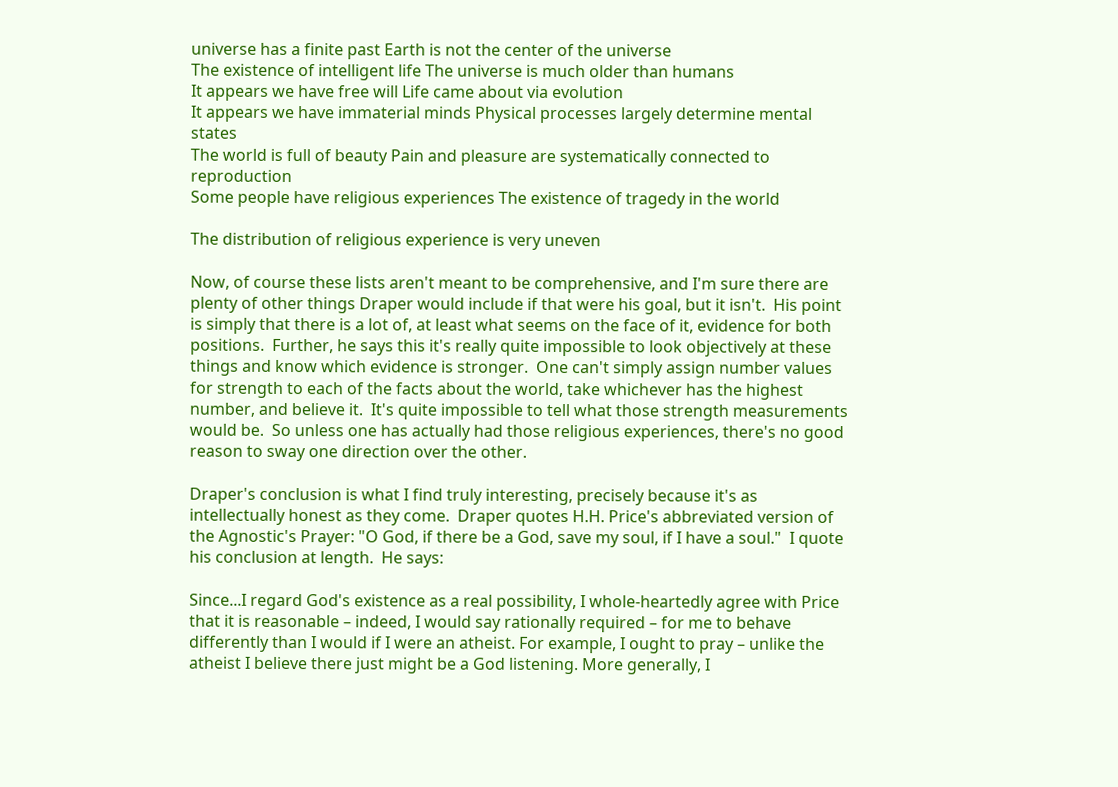universe has a finite past Earth is not the center of the universe
The existence of intelligent life The universe is much older than humans
It appears we have free will Life came about via evolution
It appears we have immaterial minds Physical processes largely determine mental states
The world is full of beauty Pain and pleasure are systematically connected to reproduction
Some people have religious experiences The existence of tragedy in the world

The distribution of religious experience is very uneven

Now, of course these lists aren't meant to be comprehensive, and I'm sure there are plenty of other things Draper would include if that were his goal, but it isn't.  His point is simply that there is a lot of, at least what seems on the face of it, evidence for both positions.  Further, he says this it's really quite impossible to look objectively at these things and know which evidence is stronger.  One can't simply assign number values for strength to each of the facts about the world, take whichever has the highest number, and believe it.  It's quite impossible to tell what those strength measurements would be.  So unless one has actually had those religious experiences, there's no good reason to sway one direction over the other.

Draper's conclusion is what I find truly interesting, precisely because it's as intellectually honest as they come.  Draper quotes H.H. Price's abbreviated version of the Agnostic's Prayer: "O God, if there be a God, save my soul, if I have a soul."  I quote his conclusion at length.  He says:

Since...I regard God's existence as a real possibility, I whole-heartedly agree with Price that it is reasonable – indeed, I would say rationally required – for me to behave differently than I would if I were an atheist. For example, I ought to pray – unlike the atheist I believe there just might be a God listening. More generally, I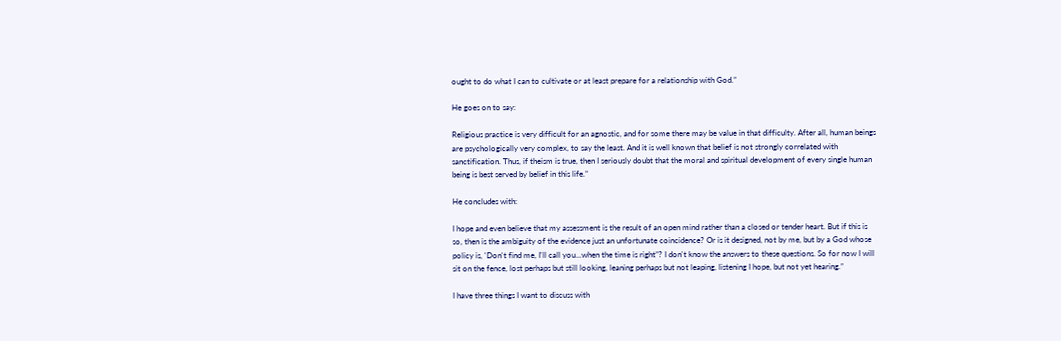ought to do what I can to cultivate or at least prepare for a relationship with God.”

He goes on to say:

Religious practice is very difficult for an agnostic, and for some there may be value in that difficulty. After all, human beings are psychologically very complex, to say the least. And it is well known that belief is not strongly correlated with sanctification. Thus, if theism is true, then I seriously doubt that the moral and spiritual development of every single human being is best served by belief in this life.”

He concludes with:

I hope and even believe that my assessment is the result of an open mind rather than a closed or tender heart. But if this is so, then is the ambiguity of the evidence just an unfortunate coincidence? Or is it designed, not by me, but by a God whose policy is, 'Don't find me, I'll call you...when the time is right”? I don't know the answers to these questions. So for now I will sit on the fence, lost perhaps but still looking, leaning perhaps but not leaping, listening I hope, but not yet hearing.”

I have three things I want to discuss with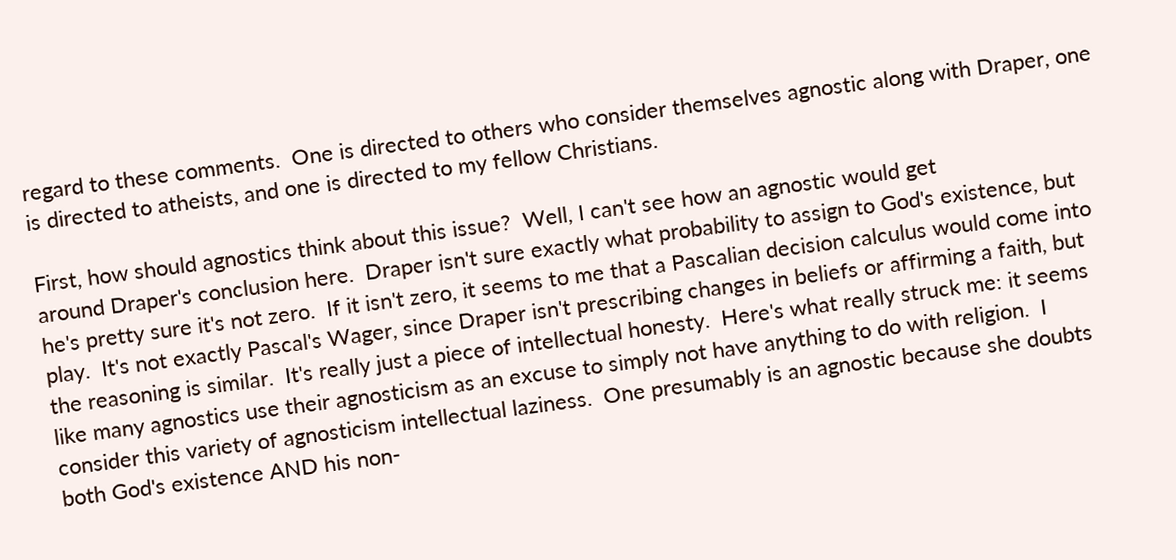regard to these comments.  One is directed to others who consider themselves agnostic along with Draper, one is directed to atheists, and one is directed to my fellow Christians.

First, how should agnostics think about this issue?  Well, I can't see how an agnostic would get
around Draper's conclusion here.  Draper isn't sure exactly what probability to assign to God's existence, but he's pretty sure it's not zero.  If it isn't zero, it seems to me that a Pascalian decision calculus would come into play.  It's not exactly Pascal's Wager, since Draper isn't prescribing changes in beliefs or affirming a faith, but the reasoning is similar.  It's really just a piece of intellectual honesty.  Here's what really struck me: it seems like many agnostics use their agnosticism as an excuse to simply not have anything to do with religion.  I consider this variety of agnosticism intellectual laziness.  One presumably is an agnostic because she doubts both God's existence AND his non-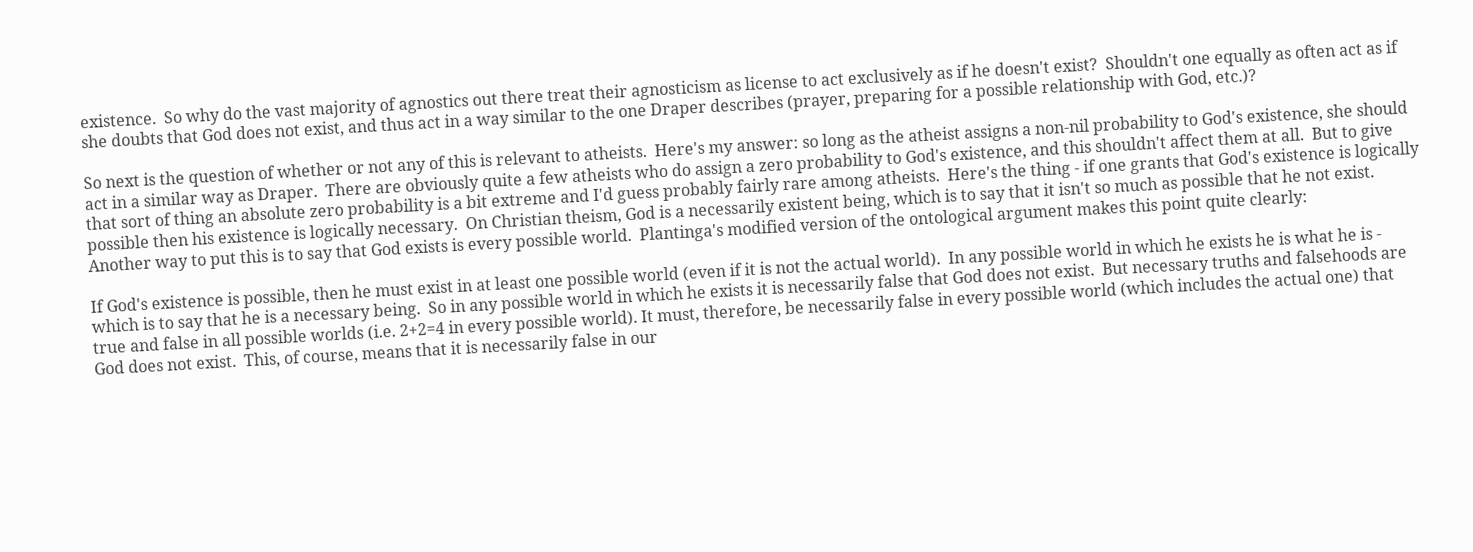existence.  So why do the vast majority of agnostics out there treat their agnosticism as license to act exclusively as if he doesn't exist?  Shouldn't one equally as often act as if she doubts that God does not exist, and thus act in a way similar to the one Draper describes (prayer, preparing for a possible relationship with God, etc.)?

So next is the question of whether or not any of this is relevant to atheists.  Here's my answer: so long as the atheist assigns a non-nil probability to God's existence, she should act in a similar way as Draper.  There are obviously quite a few atheists who do assign a zero probability to God's existence, and this shouldn't affect them at all.  But to give that sort of thing an absolute zero probability is a bit extreme and I'd guess probably fairly rare among atheists.  Here's the thing - if one grants that God's existence is logically possible then his existence is logically necessary.  On Christian theism, God is a necessarily existent being, which is to say that it isn't so much as possible that he not exist.  Another way to put this is to say that God exists is every possible world.  Plantinga's modified version of the ontological argument makes this point quite clearly:

If God's existence is possible, then he must exist in at least one possible world (even if it is not the actual world).  In any possible world in which he exists he is what he is - which is to say that he is a necessary being.  So in any possible world in which he exists it is necessarily false that God does not exist.  But necessary truths and falsehoods are true and false in all possible worlds (i.e. 2+2=4 in every possible world). It must, therefore, be necessarily false in every possible world (which includes the actual one) that God does not exist.  This, of course, means that it is necessarily false in our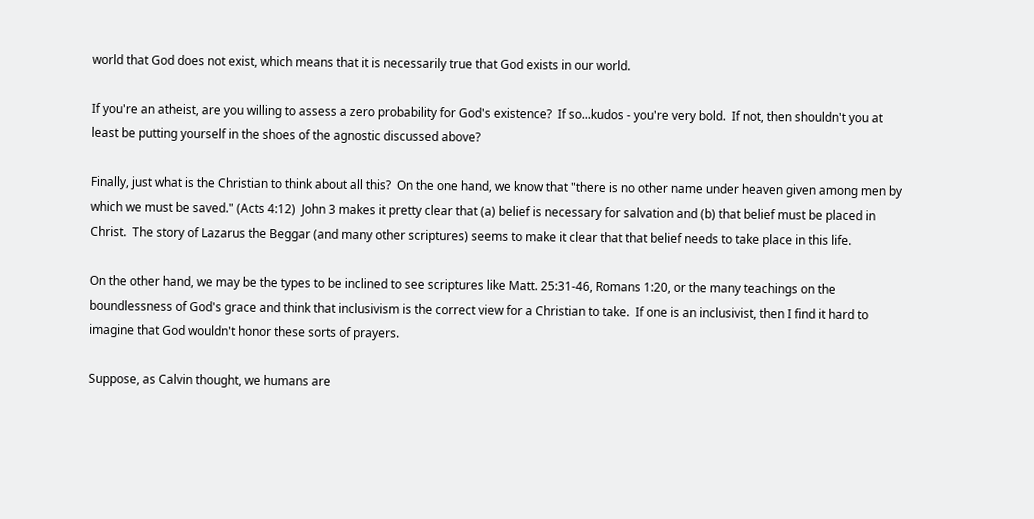world that God does not exist, which means that it is necessarily true that God exists in our world.

If you're an atheist, are you willing to assess a zero probability for God's existence?  If so...kudos - you're very bold.  If not, then shouldn't you at least be putting yourself in the shoes of the agnostic discussed above?

Finally, just what is the Christian to think about all this?  On the one hand, we know that "there is no other name under heaven given among men by which we must be saved." (Acts 4:12)  John 3 makes it pretty clear that (a) belief is necessary for salvation and (b) that belief must be placed in Christ.  The story of Lazarus the Beggar (and many other scriptures) seems to make it clear that that belief needs to take place in this life.

On the other hand, we may be the types to be inclined to see scriptures like Matt. 25:31-46, Romans 1:20, or the many teachings on the boundlessness of God's grace and think that inclusivism is the correct view for a Christian to take.  If one is an inclusivist, then I find it hard to imagine that God wouldn't honor these sorts of prayers.

Suppose, as Calvin thought, we humans are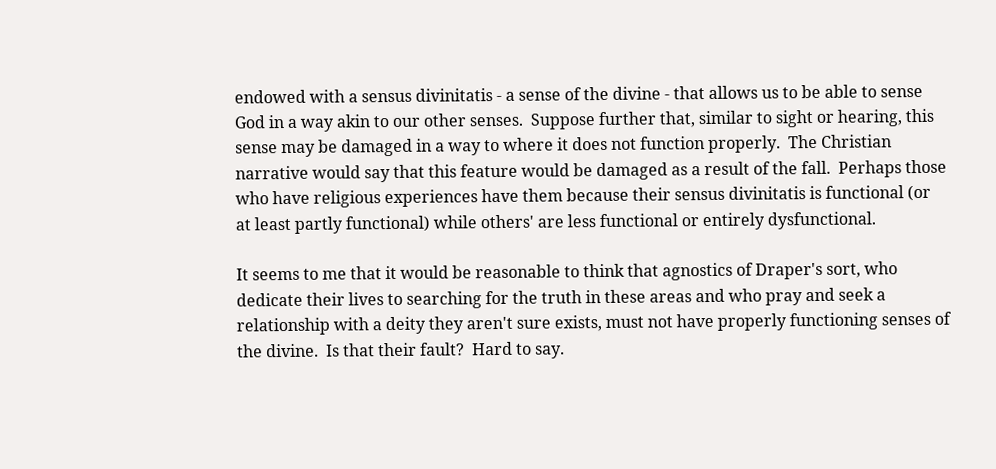endowed with a sensus divinitatis - a sense of the divine - that allows us to be able to sense God in a way akin to our other senses.  Suppose further that, similar to sight or hearing, this sense may be damaged in a way to where it does not function properly.  The Christian narrative would say that this feature would be damaged as a result of the fall.  Perhaps those who have religious experiences have them because their sensus divinitatis is functional (or at least partly functional) while others' are less functional or entirely dysfunctional.

It seems to me that it would be reasonable to think that agnostics of Draper's sort, who dedicate their lives to searching for the truth in these areas and who pray and seek a relationship with a deity they aren't sure exists, must not have properly functioning senses of the divine.  Is that their fault?  Hard to say.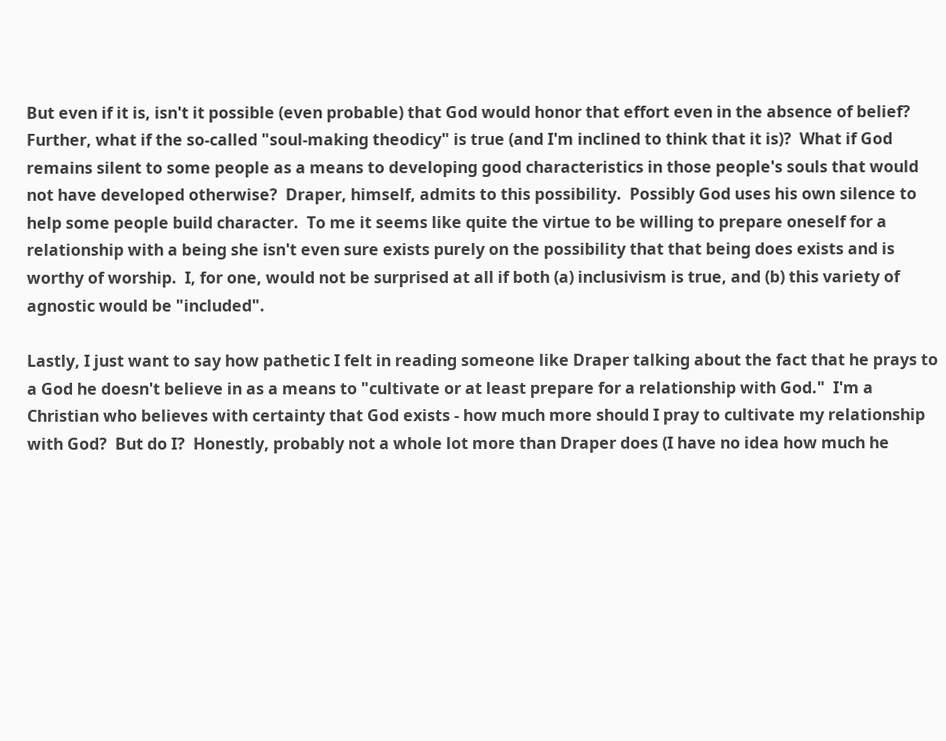But even if it is, isn't it possible (even probable) that God would honor that effort even in the absence of belief?  Further, what if the so-called "soul-making theodicy" is true (and I'm inclined to think that it is)?  What if God remains silent to some people as a means to developing good characteristics in those people's souls that would not have developed otherwise?  Draper, himself, admits to this possibility.  Possibly God uses his own silence to help some people build character.  To me it seems like quite the virtue to be willing to prepare oneself for a relationship with a being she isn't even sure exists purely on the possibility that that being does exists and is worthy of worship.  I, for one, would not be surprised at all if both (a) inclusivism is true, and (b) this variety of agnostic would be "included".

Lastly, I just want to say how pathetic I felt in reading someone like Draper talking about the fact that he prays to a God he doesn't believe in as a means to "cultivate or at least prepare for a relationship with God."  I'm a Christian who believes with certainty that God exists - how much more should I pray to cultivate my relationship with God?  But do I?  Honestly, probably not a whole lot more than Draper does (I have no idea how much he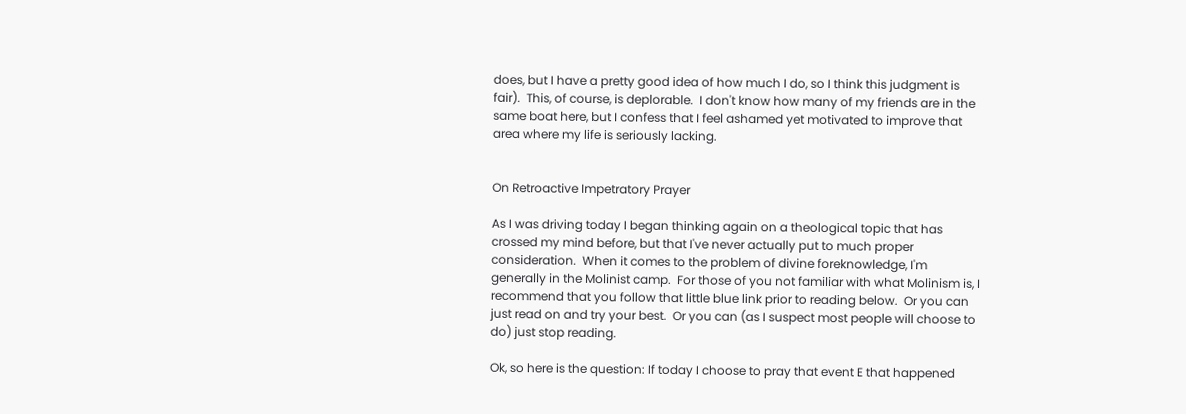does, but I have a pretty good idea of how much I do, so I think this judgment is fair).  This, of course, is deplorable.  I don't know how many of my friends are in the same boat here, but I confess that I feel ashamed yet motivated to improve that area where my life is seriously lacking.


On Retroactive Impetratory Prayer

As I was driving today I began thinking again on a theological topic that has crossed my mind before, but that I've never actually put to much proper consideration.  When it comes to the problem of divine foreknowledge, I'm generally in the Molinist camp.  For those of you not familiar with what Molinism is, I recommend that you follow that little blue link prior to reading below.  Or you can just read on and try your best.  Or you can (as I suspect most people will choose to do) just stop reading.

Ok, so here is the question: If today I choose to pray that event E that happened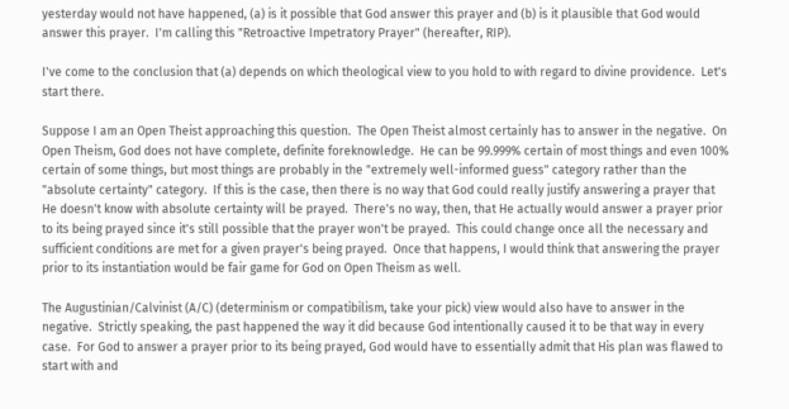yesterday would not have happened, (a) is it possible that God answer this prayer and (b) is it plausible that God would answer this prayer.  I'm calling this "Retroactive Impetratory Prayer" (hereafter, RIP).

I've come to the conclusion that (a) depends on which theological view to you hold to with regard to divine providence.  Let's start there.

Suppose I am an Open Theist approaching this question.  The Open Theist almost certainly has to answer in the negative.  On Open Theism, God does not have complete, definite foreknowledge.  He can be 99.999% certain of most things and even 100% certain of some things, but most things are probably in the "extremely well-informed guess" category rather than the "absolute certainty" category.  If this is the case, then there is no way that God could really justify answering a prayer that He doesn't know with absolute certainty will be prayed.  There's no way, then, that He actually would answer a prayer prior to its being prayed since it's still possible that the prayer won't be prayed.  This could change once all the necessary and sufficient conditions are met for a given prayer's being prayed.  Once that happens, I would think that answering the prayer prior to its instantiation would be fair game for God on Open Theism as well.

The Augustinian/Calvinist (A/C) (determinism or compatibilism, take your pick) view would also have to answer in the negative.  Strictly speaking, the past happened the way it did because God intentionally caused it to be that way in every case.  For God to answer a prayer prior to its being prayed, God would have to essentially admit that His plan was flawed to start with and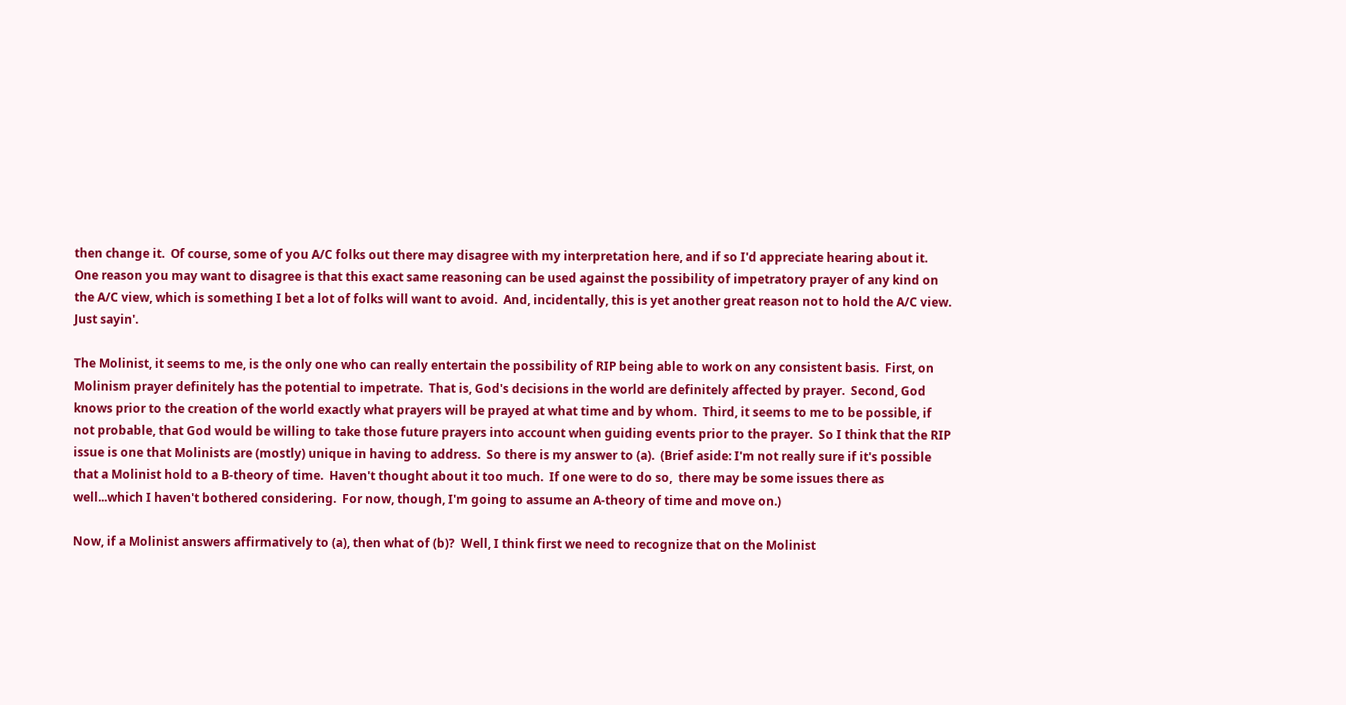then change it.  Of course, some of you A/C folks out there may disagree with my interpretation here, and if so I'd appreciate hearing about it.  One reason you may want to disagree is that this exact same reasoning can be used against the possibility of impetratory prayer of any kind on the A/C view, which is something I bet a lot of folks will want to avoid.  And, incidentally, this is yet another great reason not to hold the A/C view.  Just sayin'.

The Molinist, it seems to me, is the only one who can really entertain the possibility of RIP being able to work on any consistent basis.  First, on Molinism prayer definitely has the potential to impetrate.  That is, God's decisions in the world are definitely affected by prayer.  Second, God knows prior to the creation of the world exactly what prayers will be prayed at what time and by whom.  Third, it seems to me to be possible, if not probable, that God would be willing to take those future prayers into account when guiding events prior to the prayer.  So I think that the RIP issue is one that Molinists are (mostly) unique in having to address.  So there is my answer to (a).  (Brief aside: I'm not really sure if it's possible that a Molinist hold to a B-theory of time.  Haven't thought about it too much.  If one were to do so,  there may be some issues there as well...which I haven't bothered considering.  For now, though, I'm going to assume an A-theory of time and move on.)

Now, if a Molinist answers affirmatively to (a), then what of (b)?  Well, I think first we need to recognize that on the Molinist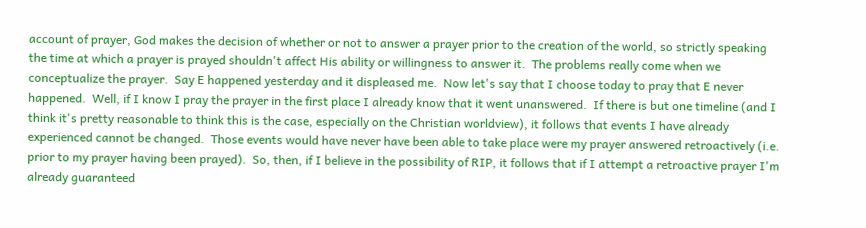account of prayer, God makes the decision of whether or not to answer a prayer prior to the creation of the world, so strictly speaking the time at which a prayer is prayed shouldn't affect His ability or willingness to answer it.  The problems really come when we conceptualize the prayer.  Say E happened yesterday and it displeased me.  Now let's say that I choose today to pray that E never happened.  Well, if I know I pray the prayer in the first place I already know that it went unanswered.  If there is but one timeline (and I think it's pretty reasonable to think this is the case, especially on the Christian worldview), it follows that events I have already experienced cannot be changed.  Those events would have never have been able to take place were my prayer answered retroactively (i.e. prior to my prayer having been prayed).  So, then, if I believe in the possibility of RIP, it follows that if I attempt a retroactive prayer I'm already guaranteed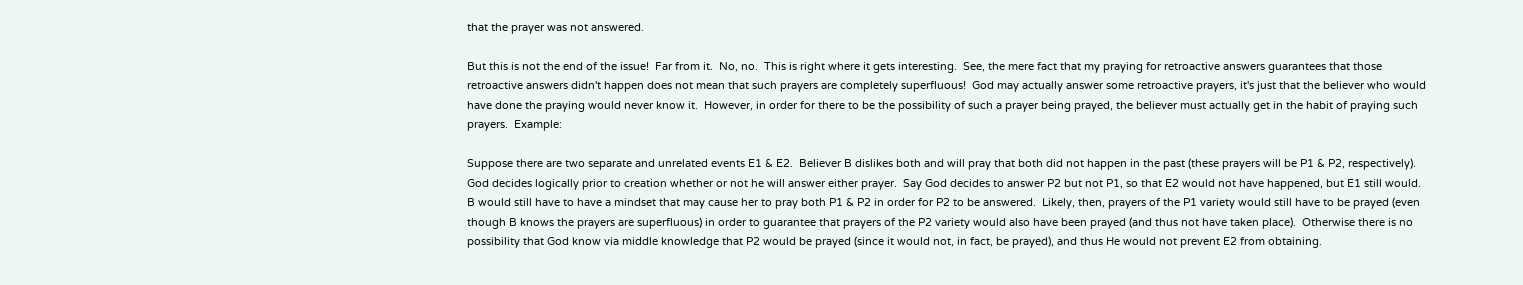that the prayer was not answered.

But this is not the end of the issue!  Far from it.  No, no.  This is right where it gets interesting.  See, the mere fact that my praying for retroactive answers guarantees that those retroactive answers didn't happen does not mean that such prayers are completely superfluous!  God may actually answer some retroactive prayers, it's just that the believer who would have done the praying would never know it.  However, in order for there to be the possibility of such a prayer being prayed, the believer must actually get in the habit of praying such prayers.  Example:

Suppose there are two separate and unrelated events E1 & E2.  Believer B dislikes both and will pray that both did not happen in the past (these prayers will be P1 & P2, respectively).  God decides logically prior to creation whether or not he will answer either prayer.  Say God decides to answer P2 but not P1, so that E2 would not have happened, but E1 still would.  B would still have to have a mindset that may cause her to pray both P1 & P2 in order for P2 to be answered.  Likely, then, prayers of the P1 variety would still have to be prayed (even though B knows the prayers are superfluous) in order to guarantee that prayers of the P2 variety would also have been prayed (and thus not have taken place).  Otherwise there is no possibility that God know via middle knowledge that P2 would be prayed (since it would not, in fact, be prayed), and thus He would not prevent E2 from obtaining.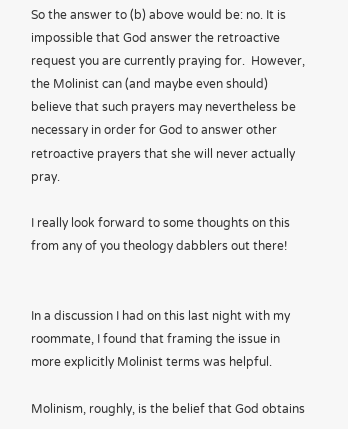So the answer to (b) above would be: no. It is impossible that God answer the retroactive request you are currently praying for.  However, the Molinist can (and maybe even should) believe that such prayers may nevertheless be necessary in order for God to answer other retroactive prayers that she will never actually pray.

I really look forward to some thoughts on this from any of you theology dabblers out there!


In a discussion I had on this last night with my roommate, I found that framing the issue in more explicitly Molinist terms was helpful.

Molinism, roughly, is the belief that God obtains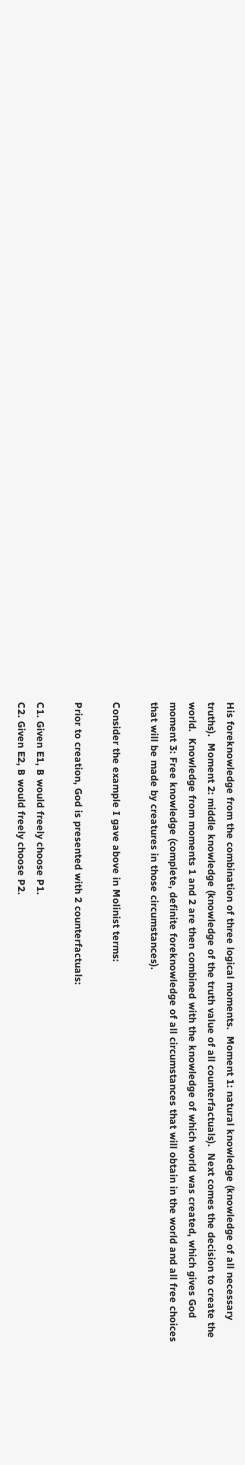His foreknowledge from the combination of three logical moments.  Moment 1: natural knowledge (knowledge of all necessary truths).  Moment 2: middle knowledge (knowledge of the truth value of all counterfactuals).  Next comes the decision to create the world.  Knowledge from moments 1 and 2 are then combined with the knowledge of which world was created, which gives God moment 3: Free knowledge (complete, definite foreknowledge of all circumstances that will obtain in the world and all free choices that will be made by creatures in those circumstances).

Consider the example I gave above in Molinist terms:

Prior to creation, God is presented with 2 counterfactuals:

C1. Given E1, B would freely choose P1.
C2. Given E2, B would freely choose P2.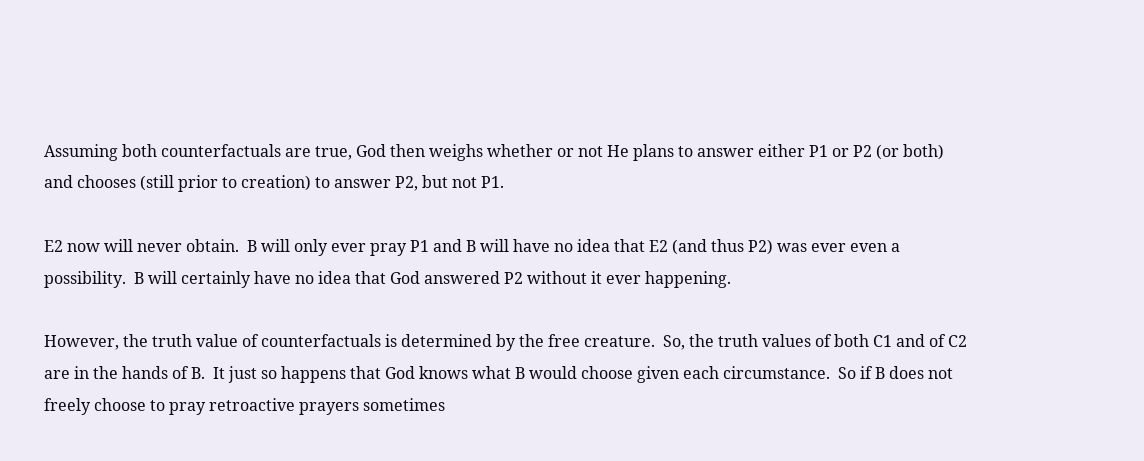Assuming both counterfactuals are true, God then weighs whether or not He plans to answer either P1 or P2 (or both) and chooses (still prior to creation) to answer P2, but not P1.

E2 now will never obtain.  B will only ever pray P1 and B will have no idea that E2 (and thus P2) was ever even a possibility.  B will certainly have no idea that God answered P2 without it ever happening.

However, the truth value of counterfactuals is determined by the free creature.  So, the truth values of both C1 and of C2 are in the hands of B.  It just so happens that God knows what B would choose given each circumstance.  So if B does not freely choose to pray retroactive prayers sometimes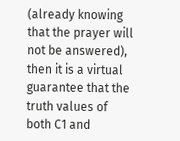(already knowing that the prayer will not be answered), then it is a virtual guarantee that the truth values of both C1 and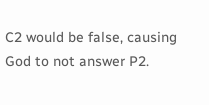C2 would be false, causing God to not answer P2.